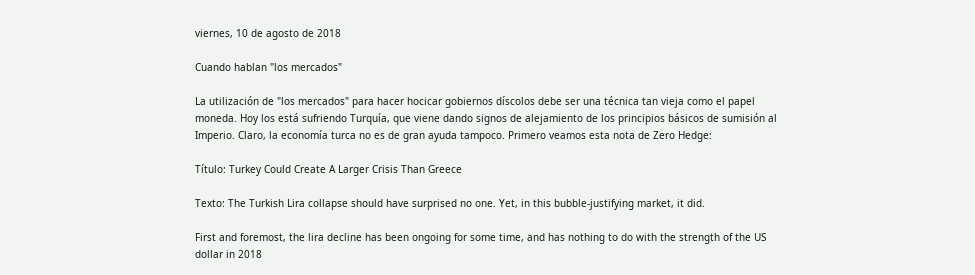viernes, 10 de agosto de 2018

Cuando hablan "los mercados"

La utilización de "los mercados" para hacer hocicar gobiernos díscolos debe ser una técnica tan vieja como el papel moneda. Hoy los está sufriendo Turquía, que viene dando signos de alejamiento de los principios básicos de sumisión al Imperio. Claro, la economía turca no es de gran ayuda tampoco. Primero veamos esta nota de Zero Hedge:

Título: Turkey Could Create A Larger Crisis Than Greece

Texto: The Turkish Lira collapse should have surprised no one. Yet, in this bubble-justifying market, it did.

First and foremost, the lira decline has been ongoing for some time, and has nothing to do with the strength of the US dollar in 2018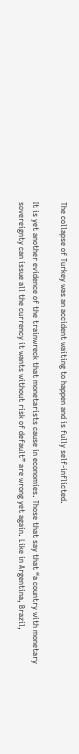The collapse of Turkey was an accident waiting to happen and is fully self-inflicted.

It is yet another evidence of the trainwreck that monetarists cause in economies. Those that say that “a country with monetary sovereignty can issue all the currency it wants without risk of default” are wrong yet again. Like in Argentina, Brazil,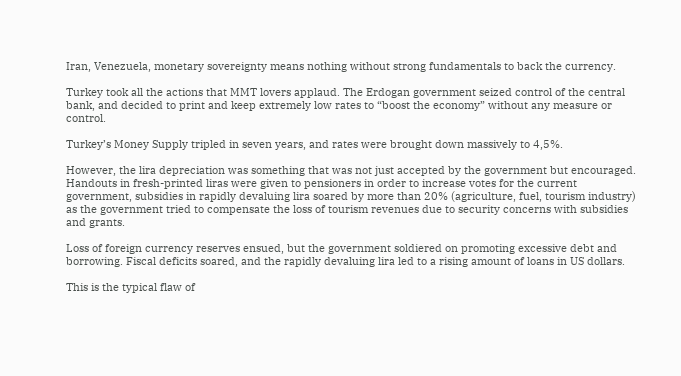Iran, Venezuela, monetary sovereignty means nothing without strong fundamentals to back the currency.

Turkey took all the actions that MMT lovers applaud. The Erdogan government seized control of the central bank, and decided to print and keep extremely low rates to “boost the economy” without any measure or control.

Turkey’s Money Supply tripled in seven years, and rates were brought down massively to 4,5%.

However, the lira depreciation was something that was not just accepted by the government but encouraged.  Handouts in fresh-printed liras were given to pensioners in order to increase votes for the current government, subsidies in rapidly devaluing lira soared by more than 20% (agriculture, fuel, tourism industry) as the government tried to compensate the loss of tourism revenues due to security concerns with subsidies and grants.

Loss of foreign currency reserves ensued, but the government soldiered on promoting excessive debt and borrowing. Fiscal deficits soared, and the rapidly devaluing lira led to a rising amount of loans in US dollars.

This is the typical flaw of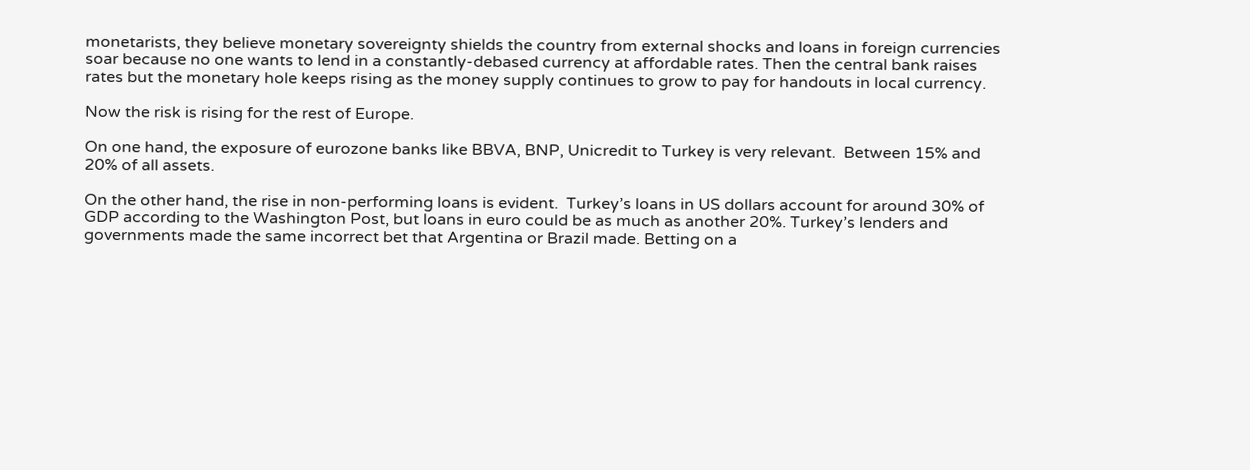monetarists, they believe monetary sovereignty shields the country from external shocks and loans in foreign currencies soar because no one wants to lend in a constantly-debased currency at affordable rates. Then the central bank raises rates but the monetary hole keeps rising as the money supply continues to grow to pay for handouts in local currency.

Now the risk is rising for the rest of Europe.

On one hand, the exposure of eurozone banks like BBVA, BNP, Unicredit to Turkey is very relevant.  Between 15% and 20% of all assets.

On the other hand, the rise in non-performing loans is evident.  Turkey’s loans in US dollars account for around 30% of GDP according to the Washington Post, but loans in euro could be as much as another 20%. Turkey’s lenders and governments made the same incorrect bet that Argentina or Brazil made. Betting on a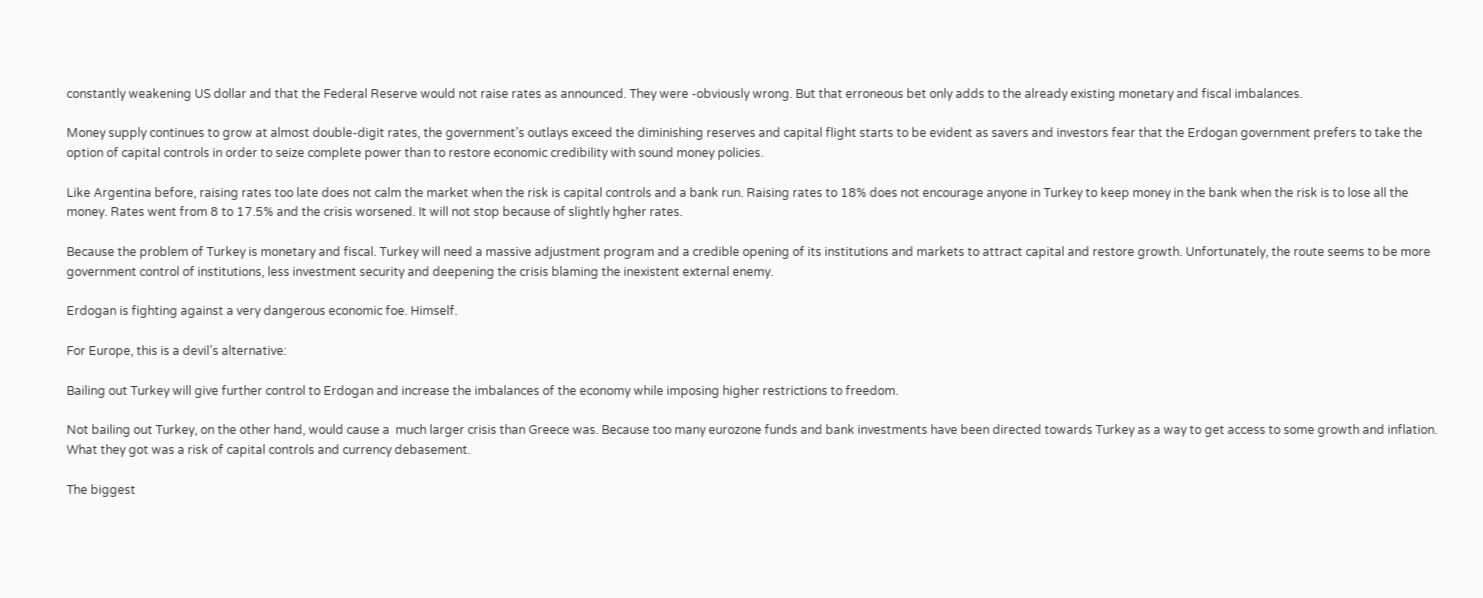constantly weakening US dollar and that the Federal Reserve would not raise rates as announced. They were -obviously wrong. But that erroneous bet only adds to the already existing monetary and fiscal imbalances.

Money supply continues to grow at almost double-digit rates, the government’s outlays exceed the diminishing reserves and capital flight starts to be evident as savers and investors fear that the Erdogan government prefers to take the option of capital controls in order to seize complete power than to restore economic credibility with sound money policies.

Like Argentina before, raising rates too late does not calm the market when the risk is capital controls and a bank run. Raising rates to 18% does not encourage anyone in Turkey to keep money in the bank when the risk is to lose all the money. Rates went from 8 to 17.5% and the crisis worsened. It will not stop because of slightly hgher rates.

Because the problem of Turkey is monetary and fiscal. Turkey will need a massive adjustment program and a credible opening of its institutions and markets to attract capital and restore growth. Unfortunately, the route seems to be more government control of institutions, less investment security and deepening the crisis blaming the inexistent external enemy.

Erdogan is fighting against a very dangerous economic foe. Himself.

For Europe, this is a devil’s alternative:

Bailing out Turkey will give further control to Erdogan and increase the imbalances of the economy while imposing higher restrictions to freedom.

Not bailing out Turkey, on the other hand, would cause a  much larger crisis than Greece was. Because too many eurozone funds and bank investments have been directed towards Turkey as a way to get access to some growth and inflation. What they got was a risk of capital controls and currency debasement.

The biggest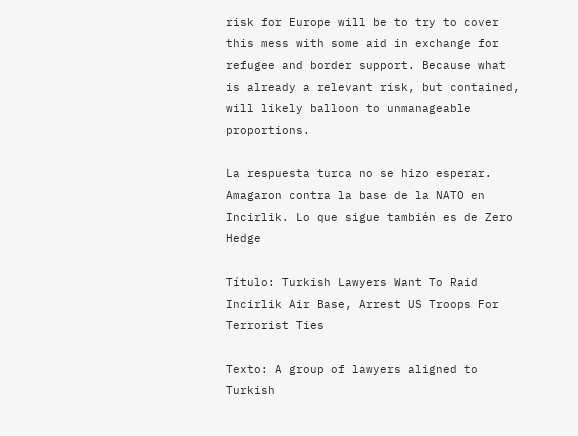risk for Europe will be to try to cover this mess with some aid in exchange for refugee and border support. Because what is already a relevant risk, but contained, will likely balloon to unmanageable proportions.

La respuesta turca no se hizo esperar. Amagaron contra la base de la NATO en Incirlik. Lo que sigue también es de Zero Hedge

Título: Turkish Lawyers Want To Raid Incirlik Air Base, Arrest US Troops For Terrorist Ties

Texto: A group of lawyers aligned to Turkish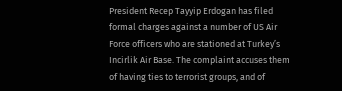President Recep Tayyip Erdogan has filed formal charges against a number of US Air Force officers who are stationed at Turkey’s Incirlik Air Base. The complaint accuses them of having ties to terrorist groups, and of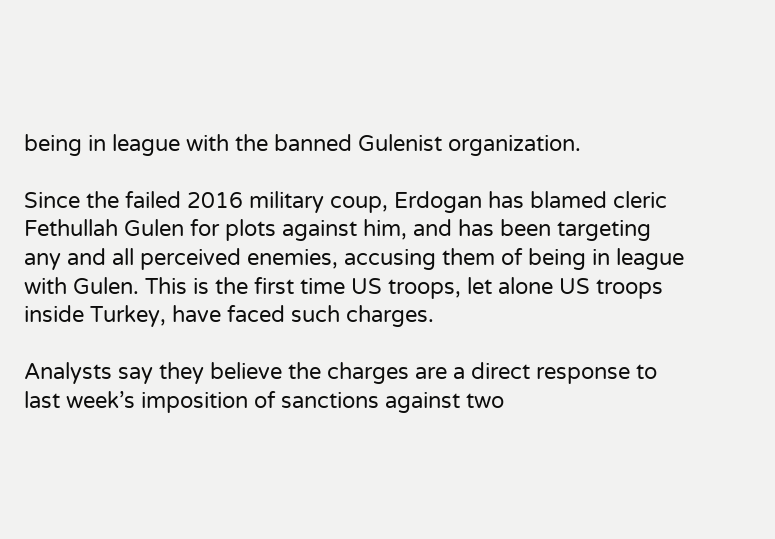being in league with the banned Gulenist organization.

Since the failed 2016 military coup, Erdogan has blamed cleric Fethullah Gulen for plots against him, and has been targeting any and all perceived enemies, accusing them of being in league with Gulen. This is the first time US troops, let alone US troops inside Turkey, have faced such charges.

Analysts say they believe the charges are a direct response to last week’s imposition of sanctions against two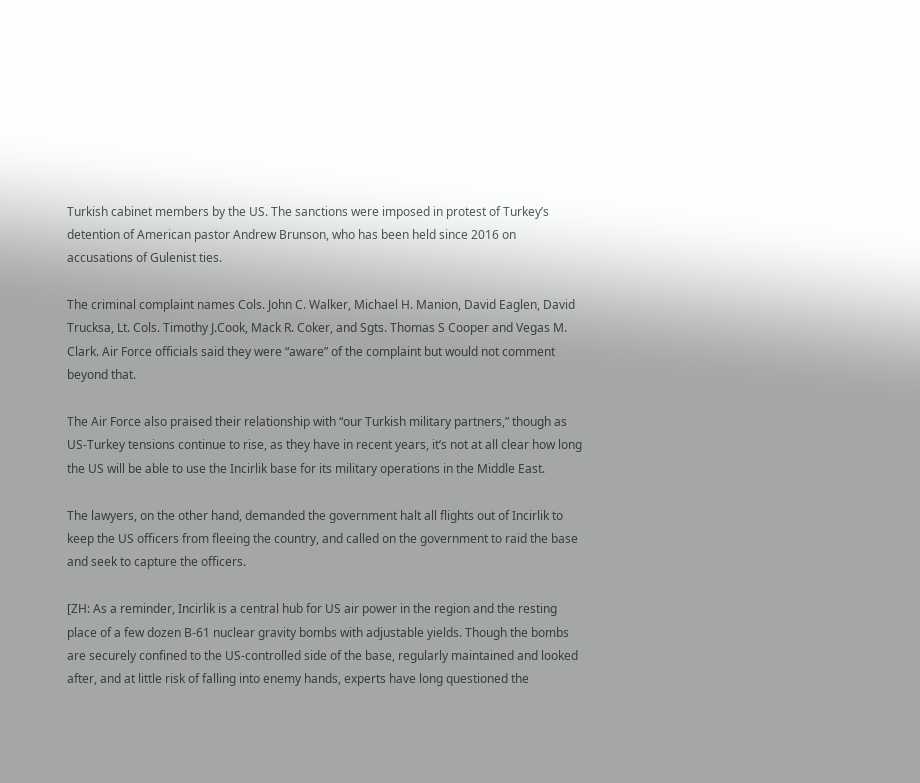Turkish cabinet members by the US. The sanctions were imposed in protest of Turkey’s detention of American pastor Andrew Brunson, who has been held since 2016 on accusations of Gulenist ties.

The criminal complaint names Cols. John C. Walker, Michael H. Manion, David Eaglen, David Trucksa, Lt. Cols. Timothy J.Cook, Mack R. Coker, and Sgts. Thomas S Cooper and Vegas M. Clark. Air Force officials said they were “aware” of the complaint but would not comment beyond that.

The Air Force also praised their relationship with “our Turkish military partners,” though as US-Turkey tensions continue to rise, as they have in recent years, it’s not at all clear how long the US will be able to use the Incirlik base for its military operations in the Middle East.

The lawyers, on the other hand, demanded the government halt all flights out of Incirlik to keep the US officers from fleeing the country, and called on the government to raid the base and seek to capture the officers.

[ZH: As a reminder, Incirlik is a central hub for US air power in the region and the resting place of a few dozen B-61 nuclear gravity bombs with adjustable yields. Though the bombs are securely confined to the US-controlled side of the base, regularly maintained and looked after, and at little risk of falling into enemy hands, experts have long questioned the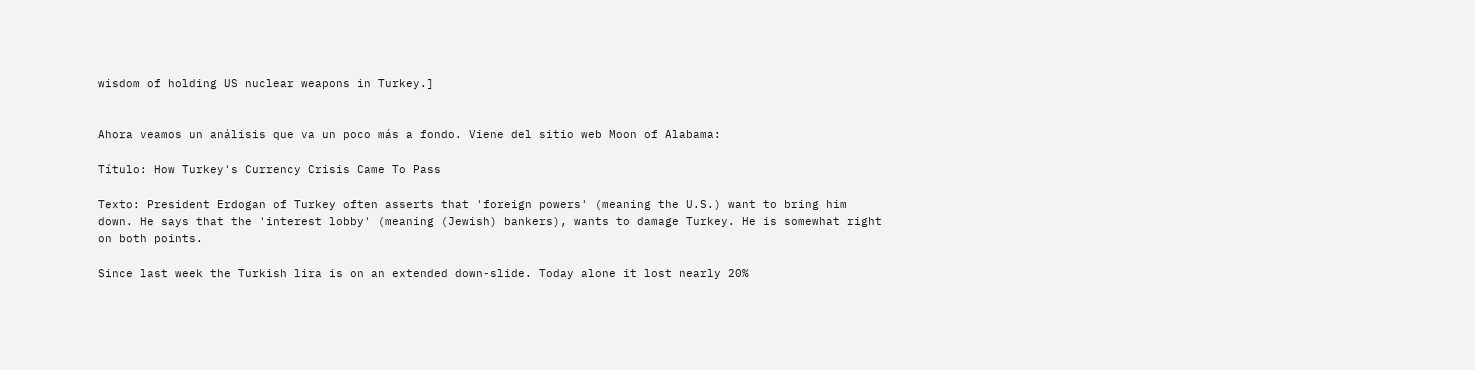wisdom of holding US nuclear weapons in Turkey.]


Ahora veamos un análisis que va un poco más a fondo. Viene del sitio web Moon of Alabama:

Título: How Turkey's Currency Crisis Came To Pass

Texto: President Erdogan of Turkey often asserts that 'foreign powers' (meaning the U.S.) want to bring him down. He says that the 'interest lobby' (meaning (Jewish) bankers), wants to damage Turkey. He is somewhat right on both points.

Since last week the Turkish lira is on an extended down-slide. Today alone it lost nearly 20%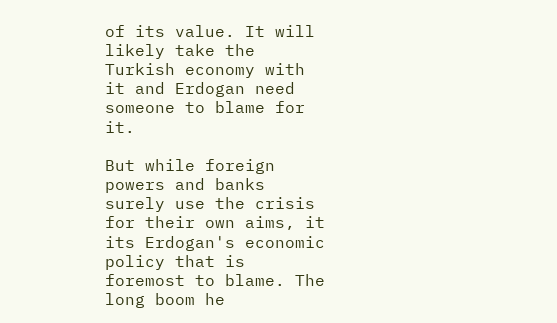of its value. It will likely take the Turkish economy with it and Erdogan need someone to blame for it.

But while foreign powers and banks surely use the crisis for their own aims, it its Erdogan's economic policy that is foremost to blame. The long boom he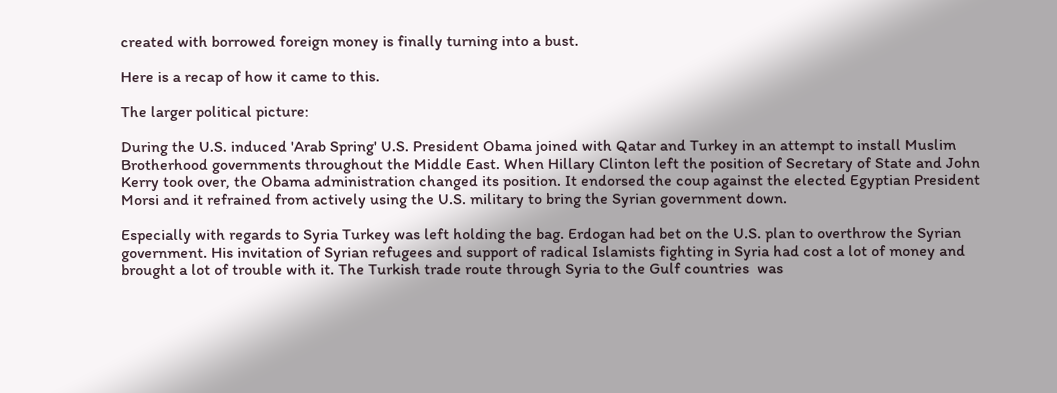created with borrowed foreign money is finally turning into a bust.

Here is a recap of how it came to this.

The larger political picture:

During the U.S. induced 'Arab Spring' U.S. President Obama joined with Qatar and Turkey in an attempt to install Muslim Brotherhood governments throughout the Middle East. When Hillary Clinton left the position of Secretary of State and John Kerry took over, the Obama administration changed its position. It endorsed the coup against the elected Egyptian President Morsi and it refrained from actively using the U.S. military to bring the Syrian government down.

Especially with regards to Syria Turkey was left holding the bag. Erdogan had bet on the U.S. plan to overthrow the Syrian government. His invitation of Syrian refugees and support of radical Islamists fighting in Syria had cost a lot of money and brought a lot of trouble with it. The Turkish trade route through Syria to the Gulf countries  was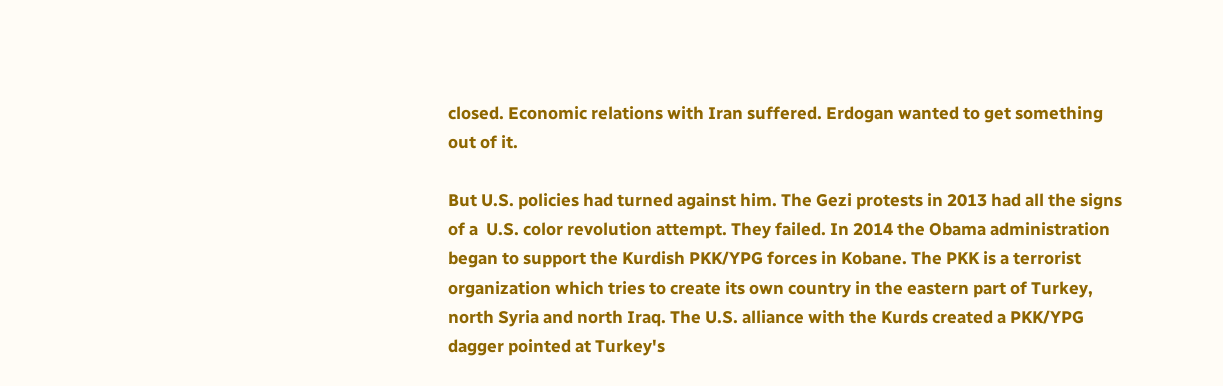closed. Economic relations with Iran suffered. Erdogan wanted to get something out of it.

But U.S. policies had turned against him. The Gezi protests in 2013 had all the signs of a  U.S. color revolution attempt. They failed. In 2014 the Obama administration began to support the Kurdish PKK/YPG forces in Kobane. The PKK is a terrorist organization which tries to create its own country in the eastern part of Turkey, north Syria and north Iraq. The U.S. alliance with the Kurds created a PKK/YPG dagger pointed at Turkey's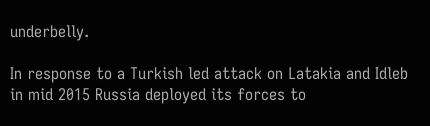underbelly.

In response to a Turkish led attack on Latakia and Idleb in mid 2015 Russia deployed its forces to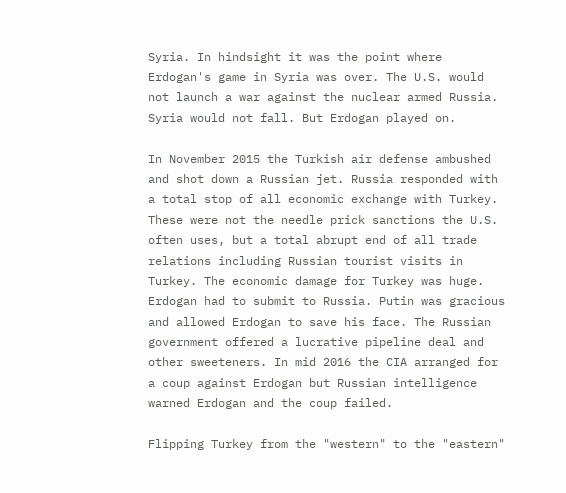Syria. In hindsight it was the point where Erdogan's game in Syria was over. The U.S. would not launch a war against the nuclear armed Russia. Syria would not fall. But Erdogan played on.

In November 2015 the Turkish air defense ambushed and shot down a Russian jet. Russia responded with a total stop of all economic exchange with Turkey.  These were not the needle prick sanctions the U.S. often uses, but a total abrupt end of all trade relations including Russian tourist visits in Turkey. The economic damage for Turkey was huge. Erdogan had to submit to Russia. Putin was gracious and allowed Erdogan to save his face. The Russian government offered a lucrative pipeline deal and other sweeteners. In mid 2016 the CIA arranged for a coup against Erdogan but Russian intelligence warned Erdogan and the coup failed.

Flipping Turkey from the "western" to the "eastern"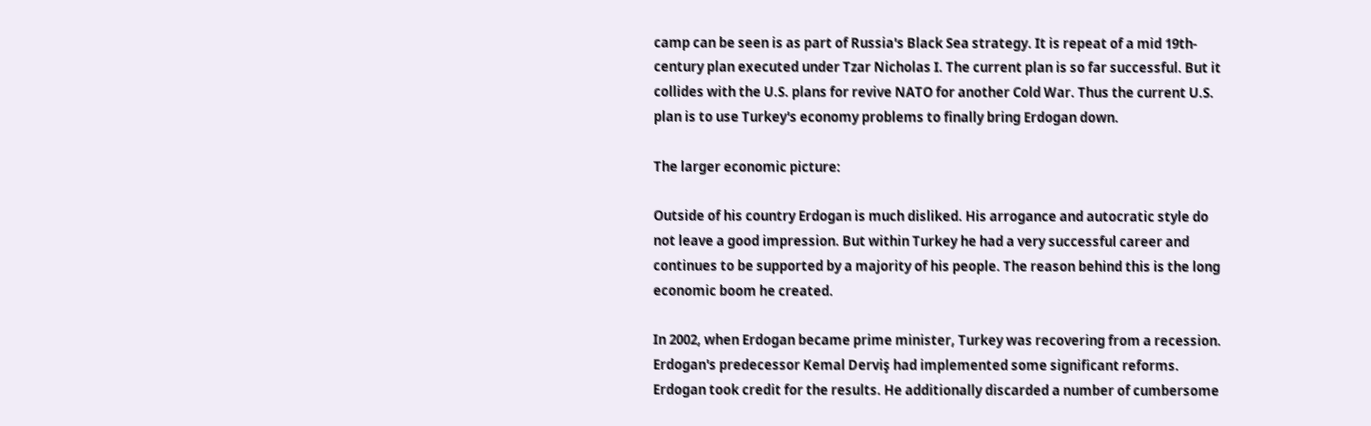camp can be seen is as part of Russia's Black Sea strategy. It is repeat of a mid 19th-century plan executed under Tzar Nicholas I. The current plan is so far successful. But it collides with the U.S. plans for revive NATO for another Cold War. Thus the current U.S. plan is to use Turkey's economy problems to finally bring Erdogan down.

The larger economic picture:

Outside of his country Erdogan is much disliked. His arrogance and autocratic style do not leave a good impression. But within Turkey he had a very successful career and continues to be supported by a majority of his people. The reason behind this is the long economic boom he created.

In 2002, when Erdogan became prime minister, Turkey was recovering from a recession. Erdogan's predecessor Kemal Derviş had implemented some significant reforms.  Erdogan took credit for the results. He additionally discarded a number of cumbersome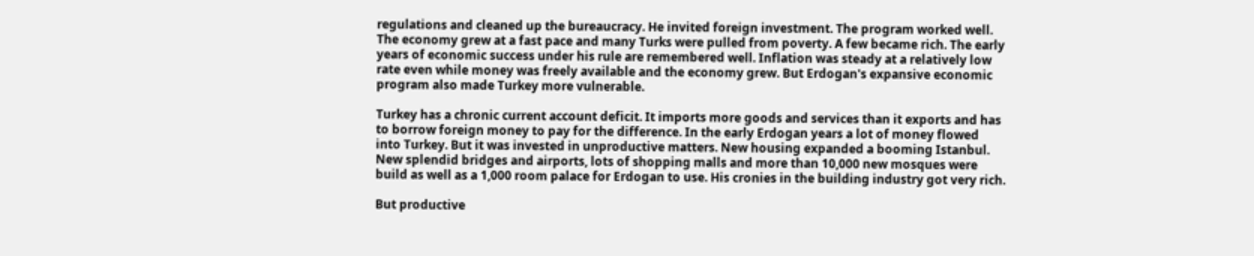regulations and cleaned up the bureaucracy. He invited foreign investment. The program worked well. The economy grew at a fast pace and many Turks were pulled from poverty. A few became rich. The early years of economic success under his rule are remembered well. Inflation was steady at a relatively low rate even while money was freely available and the economy grew. But Erdogan's expansive economic program also made Turkey more vulnerable.

Turkey has a chronic current account deficit. It imports more goods and services than it exports and has to borrow foreign money to pay for the difference. In the early Erdogan years a lot of money flowed into Turkey. But it was invested in unproductive matters. New housing expanded a booming Istanbul. New splendid bridges and airports, lots of shopping malls and more than 10,000 new mosques were build as well as a 1,000 room palace for Erdogan to use. His cronies in the building industry got very rich.

But productive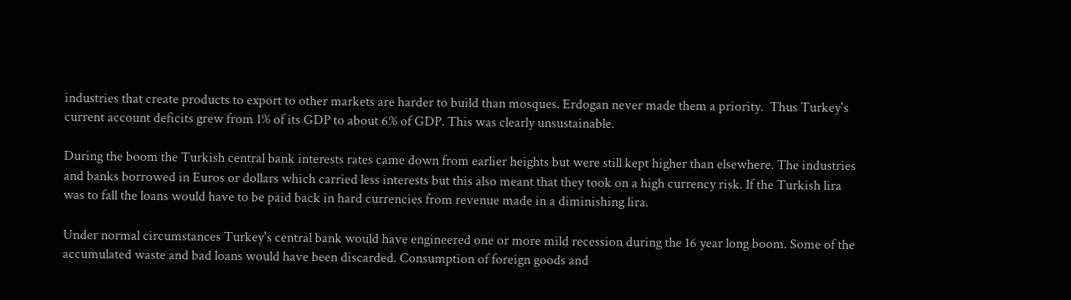industries that create products to export to other markets are harder to build than mosques. Erdogan never made them a priority.  Thus Turkey's current account deficits grew from 1% of its GDP to about 6% of GDP. This was clearly unsustainable.

During the boom the Turkish central bank interests rates came down from earlier heights but were still kept higher than elsewhere. The industries and banks borrowed in Euros or dollars which carried less interests but this also meant that they took on a high currency risk. If the Turkish lira was to fall the loans would have to be paid back in hard currencies from revenue made in a diminishing lira.

Under normal circumstances Turkey's central bank would have engineered one or more mild recession during the 16 year long boom. Some of the accumulated waste and bad loans would have been discarded. Consumption of foreign goods and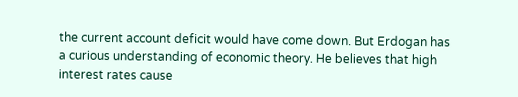the current account deficit would have come down. But Erdogan has a curious understanding of economic theory. He believes that high interest rates cause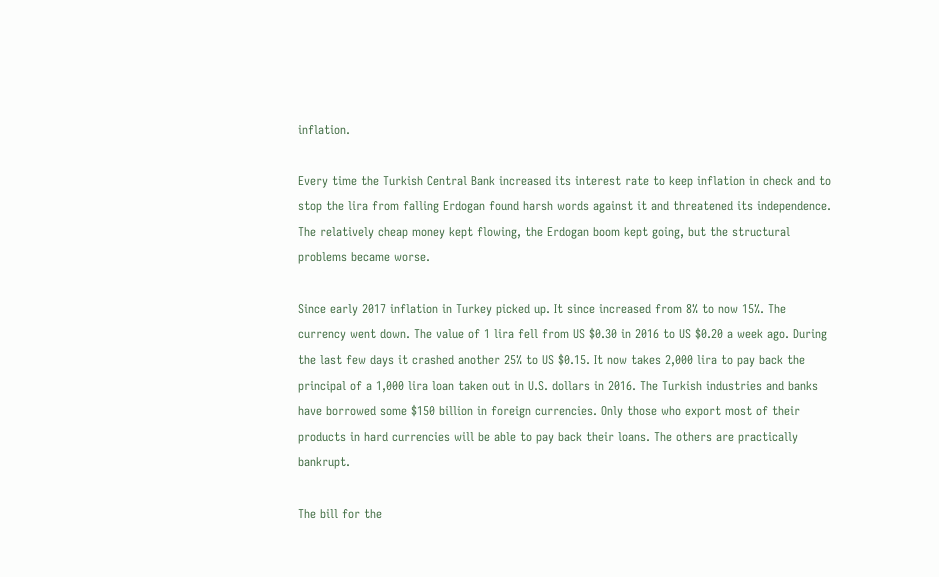inflation.

Every time the Turkish Central Bank increased its interest rate to keep inflation in check and to stop the lira from falling Erdogan found harsh words against it and threatened its independence. The relatively cheap money kept flowing, the Erdogan boom kept going, but the structural problems became worse.

Since early 2017 inflation in Turkey picked up. It since increased from 8% to now 15%. The currency went down. The value of 1 lira fell from US $0.30 in 2016 to US $0.20 a week ago. During the last few days it crashed another 25% to US $0.15. It now takes 2,000 lira to pay back the principal of a 1,000 lira loan taken out in U.S. dollars in 2016. The Turkish industries and banks have borrowed some $150 billion in foreign currencies. Only those who export most of their products in hard currencies will be able to pay back their loans. The others are practically bankrupt.

The bill for the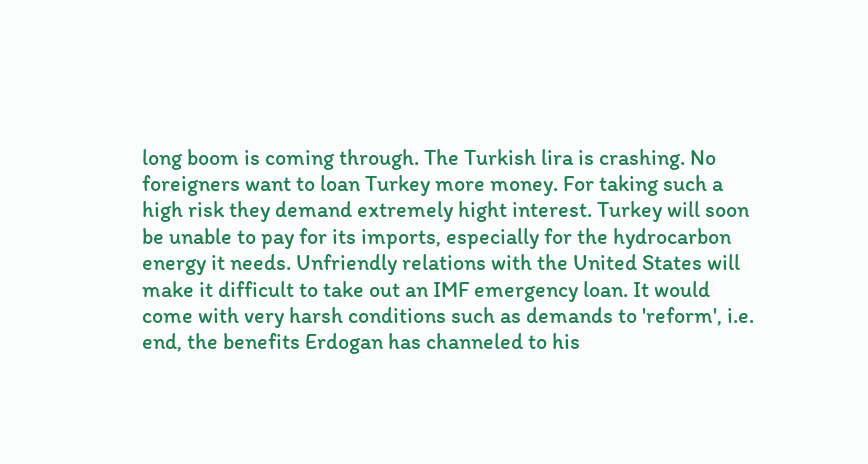long boom is coming through. The Turkish lira is crashing. No foreigners want to loan Turkey more money. For taking such a high risk they demand extremely hight interest. Turkey will soon be unable to pay for its imports, especially for the hydrocarbon energy it needs. Unfriendly relations with the United States will make it difficult to take out an IMF emergency loan. It would come with very harsh conditions such as demands to 'reform', i.e. end, the benefits Erdogan has channeled to his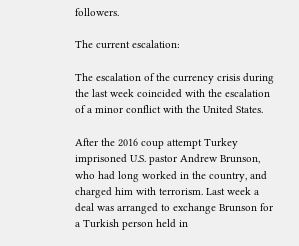followers.

The current escalation:

The escalation of the currency crisis during the last week coincided with the escalation of a minor conflict with the United States.

After the 2016 coup attempt Turkey imprisoned U.S. pastor Andrew Brunson, who had long worked in the country, and charged him with terrorism. Last week a deal was arranged to exchange Brunson for a Turkish person held in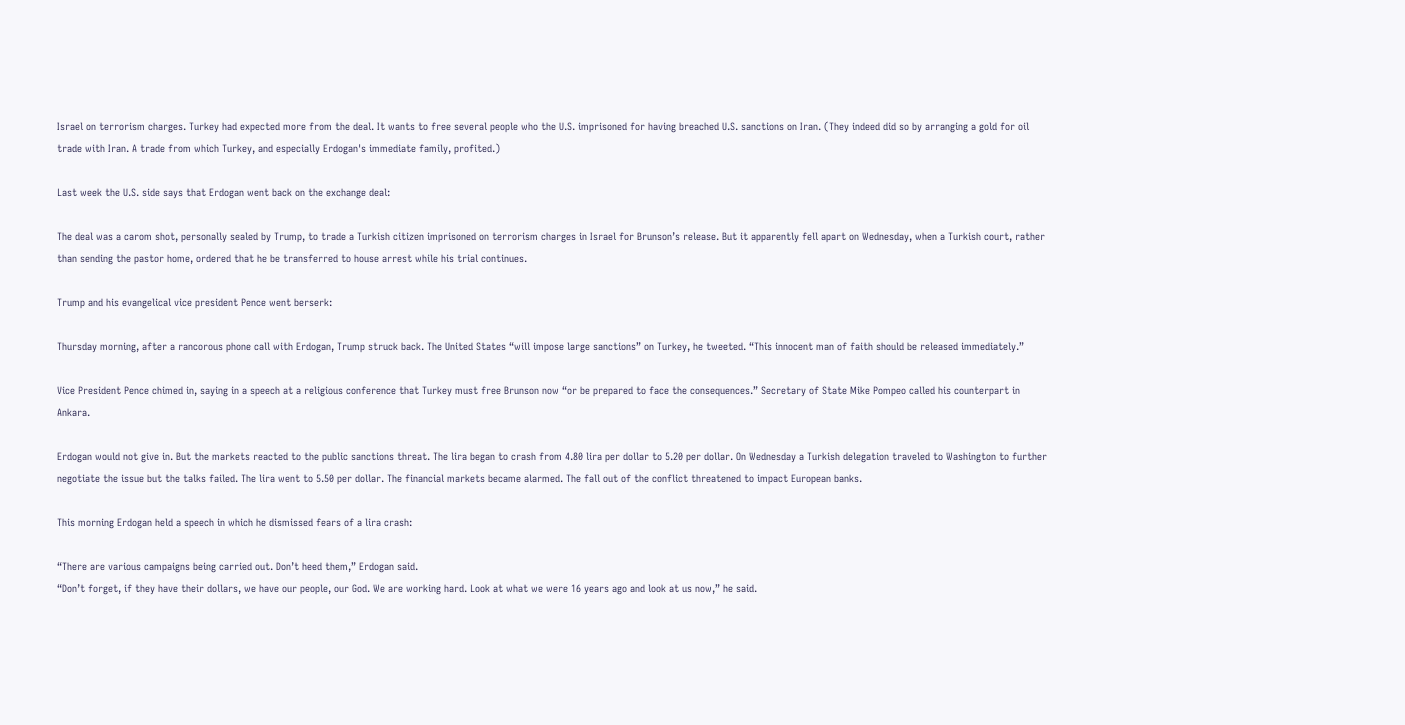Israel on terrorism charges. Turkey had expected more from the deal. It wants to free several people who the U.S. imprisoned for having breached U.S. sanctions on Iran. (They indeed did so by arranging a gold for oil trade with Iran. A trade from which Turkey, and especially Erdogan's immediate family, profited.)

Last week the U.S. side says that Erdogan went back on the exchange deal:

The deal was a carom shot, personally sealed by Trump, to trade a Turkish citizen imprisoned on terrorism charges in Israel for Brunson’s release. But it apparently fell apart on Wednesday, when a Turkish court, rather than sending the pastor home, ordered that he be transferred to house arrest while his trial continues.

Trump and his evangelical vice president Pence went berserk:

Thursday morning, after a rancorous phone call with Erdogan, Trump struck back. The United States “will impose large sanctions” on Turkey, he tweeted. “This innocent man of faith should be released immediately.”

Vice President Pence chimed in, saying in a speech at a religious conference that Turkey must free Brunson now “or be prepared to face the consequences.” Secretary of State Mike Pompeo called his counterpart in Ankara.

Erdogan would not give in. But the markets reacted to the public sanctions threat. The lira began to crash from 4.80 lira per dollar to 5.20 per dollar. On Wednesday a Turkish delegation traveled to Washington to further negotiate the issue but the talks failed. The lira went to 5.50 per dollar. The financial markets became alarmed. The fall out of the conflict threatened to impact European banks.

This morning Erdogan held a speech in which he dismissed fears of a lira crash:

“There are various campaigns being carried out. Don’t heed them,” Erdogan said.
“Don’t forget, if they have their dollars, we have our people, our God. We are working hard. Look at what we were 16 years ago and look at us now,” he said.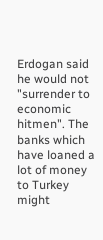Erdogan said he would not "surrender to economic hitmen". The banks which have loaned a lot of money to Turkey might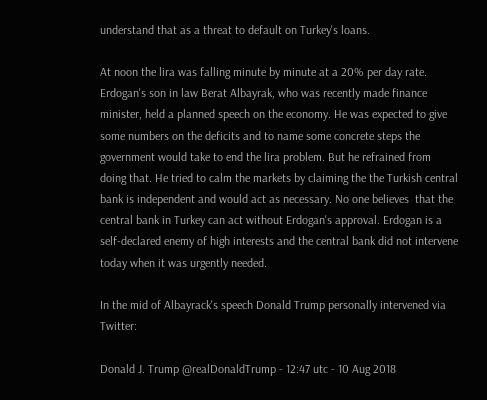understand that as a threat to default on Turkey's loans.

At noon the lira was falling minute by minute at a 20% per day rate. Erdogan's son in law Berat Albayrak, who was recently made finance minister, held a planned speech on the economy. He was expected to give some numbers on the deficits and to name some concrete steps the government would take to end the lira problem. But he refrained from doing that. He tried to calm the markets by claiming the the Turkish central bank is independent and would act as necessary. No one believes  that the central bank in Turkey can act without Erdogan's approval. Erdogan is a self-declared enemy of high interests and the central bank did not intervene today when it was urgently needed.

In the mid of Albayrack's speech Donald Trump personally intervened via Twitter:

Donald J. Trump @realDonaldTrump - 12:47 utc - 10 Aug 2018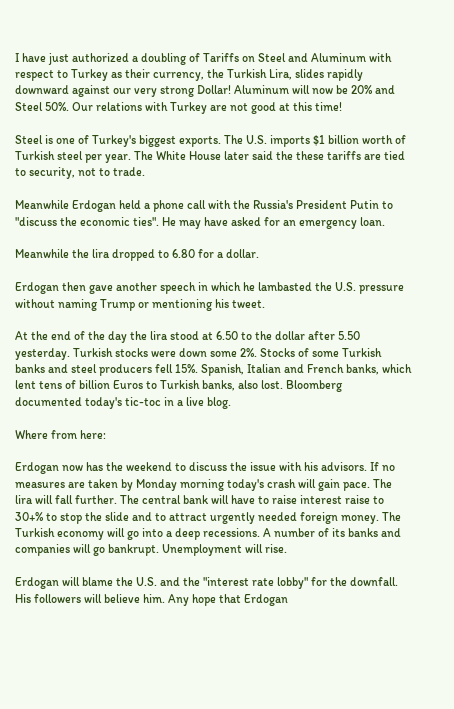I have just authorized a doubling of Tariffs on Steel and Aluminum with respect to Turkey as their currency, the Turkish Lira, slides rapidly downward against our very strong Dollar! Aluminum will now be 20% and Steel 50%. Our relations with Turkey are not good at this time!

Steel is one of Turkey's biggest exports. The U.S. imports $1 billion worth of Turkish steel per year. The White House later said the these tariffs are tied to security, not to trade.

Meanwhile Erdogan held a phone call with the Russia's President Putin to "discuss the economic ties". He may have asked for an emergency loan.

Meanwhile the lira dropped to 6.80 for a dollar.

Erdogan then gave another speech in which he lambasted the U.S. pressure without naming Trump or mentioning his tweet.

At the end of the day the lira stood at 6.50 to the dollar after 5.50 yesterday. Turkish stocks were down some 2%. Stocks of some Turkish banks and steel producers fell 15%. Spanish, Italian and French banks, which lent tens of billion Euros to Turkish banks, also lost. Bloomberg documented today's tic-toc in a live blog.

Where from here:

Erdogan now has the weekend to discuss the issue with his advisors. If no measures are taken by Monday morning today's crash will gain pace. The lira will fall further. The central bank will have to raise interest raise to 30+% to stop the slide and to attract urgently needed foreign money. The Turkish economy will go into a deep recessions. A number of its banks and companies will go bankrupt. Unemployment will rise.

Erdogan will blame the U.S. and the "interest rate lobby" for the downfall. His followers will believe him. Any hope that Erdogan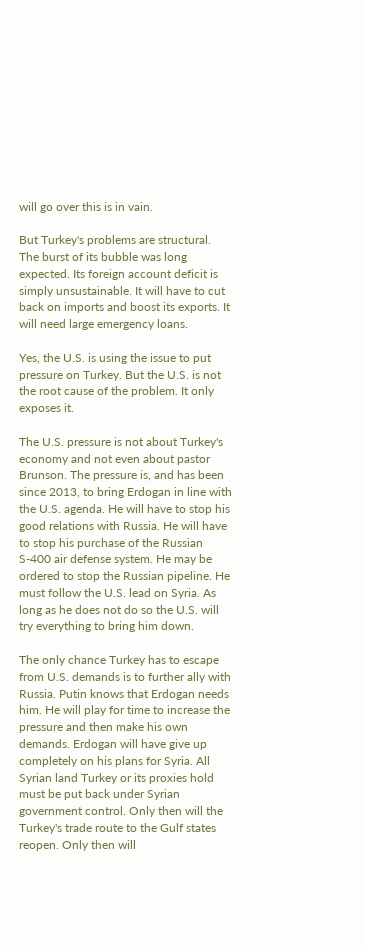will go over this is in vain.

But Turkey's problems are structural. The burst of its bubble was long expected. Its foreign account deficit is simply unsustainable. It will have to cut back on imports and boost its exports. It will need large emergency loans.

Yes, the U.S. is using the issue to put pressure on Turkey. But the U.S. is not the root cause of the problem. It only exposes it.

The U.S. pressure is not about Turkey's economy and not even about pastor Brunson. The pressure is, and has been since 2013, to bring Erdogan in line with the U.S. agenda. He will have to stop his good relations with Russia. He will have to stop his purchase of the Russian S-400 air defense system. He may be ordered to stop the Russian pipeline. He must follow the U.S. lead on Syria. As long as he does not do so the U.S. will try everything to bring him down.

The only chance Turkey has to escape from U.S. demands is to further ally with Russia. Putin knows that Erdogan needs him. He will play for time to increase the pressure and then make his own demands. Erdogan will have give up completely on his plans for Syria. All Syrian land Turkey or its proxies hold must be put back under Syrian government control. Only then will the Turkey's trade route to the Gulf states reopen. Only then will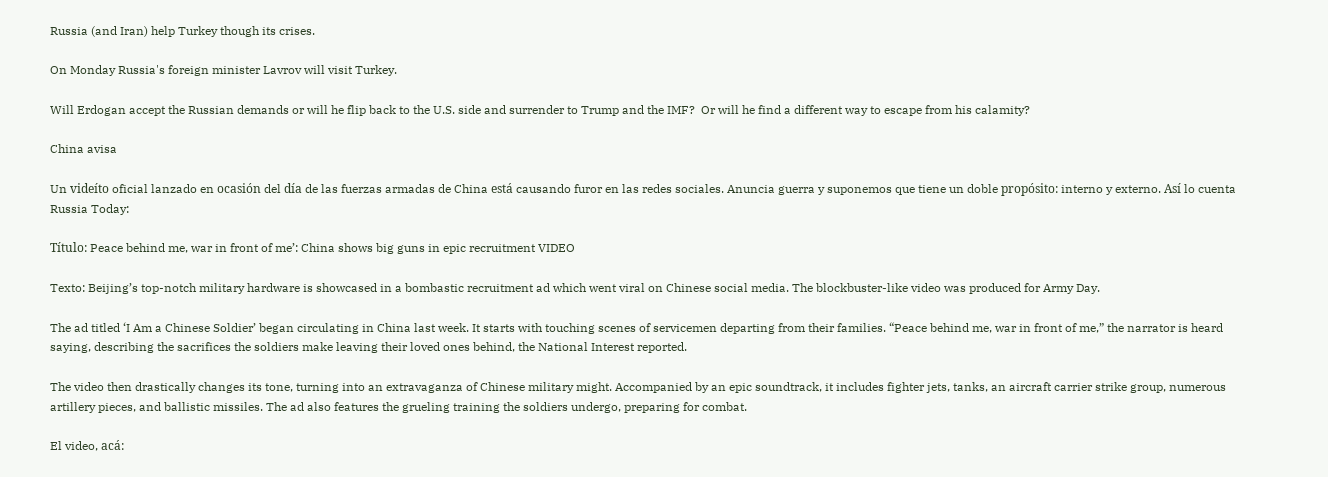Russia (and Iran) help Turkey though its crises.

On Monday Russia's foreign minister Lavrov will visit Turkey.

Will Erdogan accept the Russian demands or will he flip back to the U.S. side and surrender to Trump and the IMF?  Or will he find a different way to escape from his calamity?

China avisa

Un videíto oficial lanzado en ocasión del día de las fuerzas armadas de China está causando furor en las redes sociales. Anuncia guerra y suponemos que tiene un doble propósito: interno y externo. Así lo cuenta Russia Today:

Título: Peace behind me, war in front of me’: China shows big guns in epic recruitment VIDEO

Texto: Beijing’s top-notch military hardware is showcased in a bombastic recruitment ad which went viral on Chinese social media. The blockbuster-like video was produced for Army Day.

The ad titled ‘I Am a Chinese Soldier’ began circulating in China last week. It starts with touching scenes of servicemen departing from their families. “Peace behind me, war in front of me,” the narrator is heard saying, describing the sacrifices the soldiers make leaving their loved ones behind, the National Interest reported.

The video then drastically changes its tone, turning into an extravaganza of Chinese military might. Accompanied by an epic soundtrack, it includes fighter jets, tanks, an aircraft carrier strike group, numerous artillery pieces, and ballistic missiles. The ad also features the grueling training the soldiers undergo, preparing for combat.

El video, acá: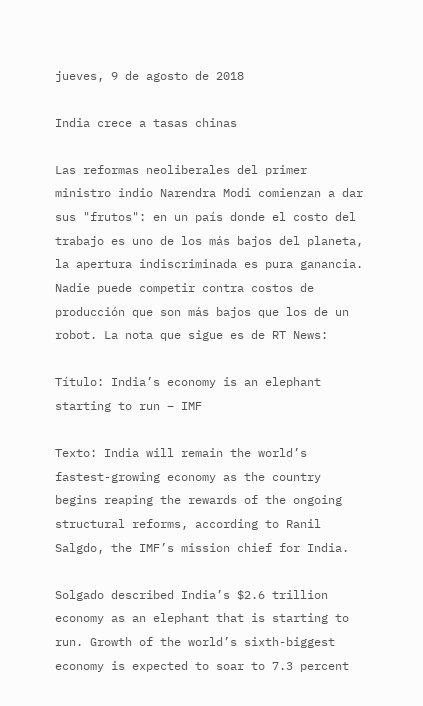jueves, 9 de agosto de 2018

India crece a tasas chinas

Las reformas neoliberales del primer ministro indio Narendra Modi comienzan a dar sus "frutos": en un país donde el costo del trabajo es uno de los más bajos del planeta, la apertura indiscriminada es pura ganancia. Nadie puede competir contra costos de producción que son más bajos que los de un robot. La nota que sigue es de RT News:

Título: India’s economy is an elephant starting to run – IMF

Texto: India will remain the world’s fastest-growing economy as the country begins reaping the rewards of the ongoing structural reforms, according to Ranil Salgdo, the IMF’s mission chief for India.

Solgado described India’s $2.6 trillion economy as an elephant that is starting to run. Growth of the world’s sixth-biggest economy is expected to soar to 7.3 percent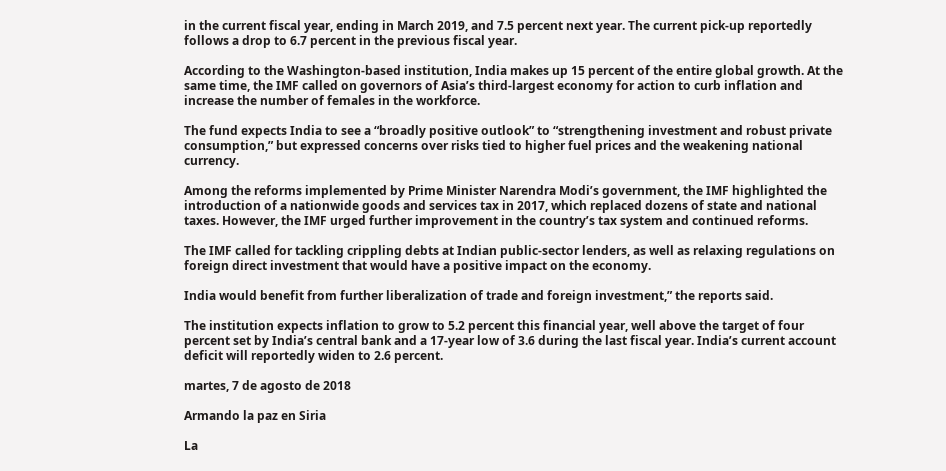in the current fiscal year, ending in March 2019, and 7.5 percent next year. The current pick-up reportedly follows a drop to 6.7 percent in the previous fiscal year.

According to the Washington-based institution, India makes up 15 percent of the entire global growth. At the same time, the IMF called on governors of Asia’s third-largest economy for action to curb inflation and increase the number of females in the workforce.

The fund expects India to see a “broadly positive outlook” to “strengthening investment and robust private consumption,” but expressed concerns over risks tied to higher fuel prices and the weakening national currency.

Among the reforms implemented by Prime Minister Narendra Modi’s government, the IMF highlighted the introduction of a nationwide goods and services tax in 2017, which replaced dozens of state and national taxes. However, the IMF urged further improvement in the country’s tax system and continued reforms.

The IMF called for tackling crippling debts at Indian public-sector lenders, as well as relaxing regulations on foreign direct investment that would have a positive impact on the economy.

India would benefit from further liberalization of trade and foreign investment,” the reports said.

The institution expects inflation to grow to 5.2 percent this financial year, well above the target of four percent set by India’s central bank and a 17-year low of 3.6 during the last fiscal year. India’s current account deficit will reportedly widen to 2.6 percent.

martes, 7 de agosto de 2018

Armando la paz en Siria

La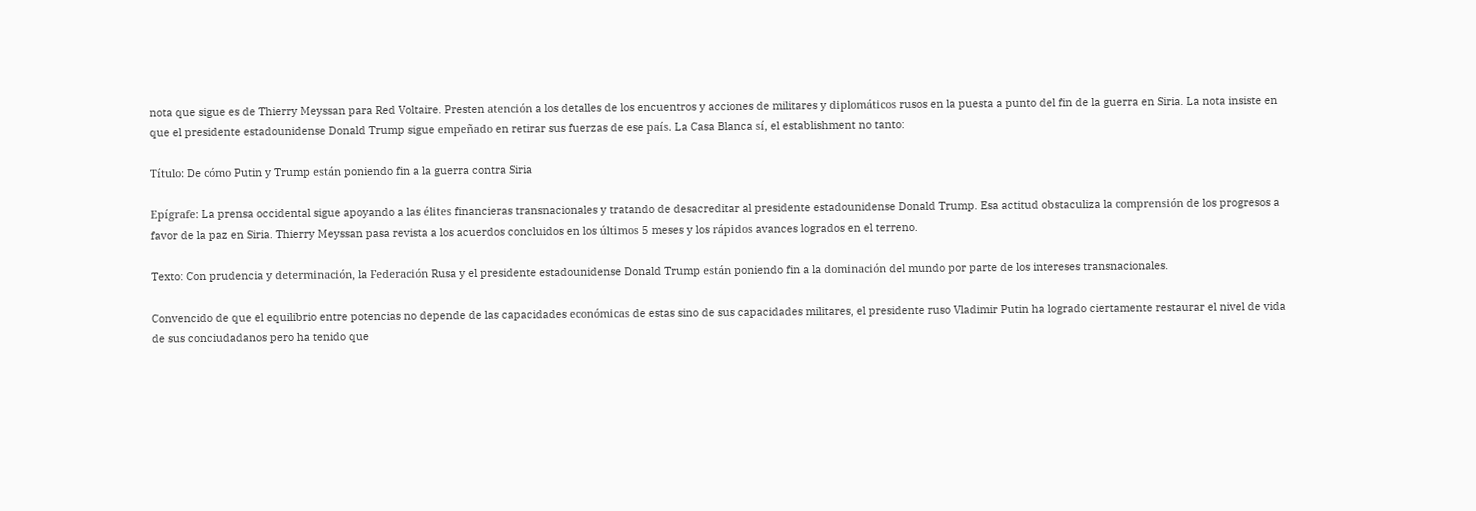nota que sigue es de Thierry Meyssan para Red Voltaire. Presten atención a los detalles de los encuentros y acciones de militares y diplomáticos rusos en la puesta a punto del fin de la guerra en Siria. La nota insiste en que el presidente estadounidense Donald Trump sigue empeñado en retirar sus fuerzas de ese país. La Casa Blanca sí, el establishment no tanto:

Título: De cómo Putin y Trump están poniendo fin a la guerra contra Siria

Epígrafe: La prensa occidental sigue apoyando a las élites financieras transnacionales y tratando de desacreditar al presidente estadounidense Donald Trump. Esa actitud obstaculiza la comprensión de los progresos a favor de la paz en Siria. Thierry Meyssan pasa revista a los acuerdos concluidos en los últimos 5 meses y los rápidos avances logrados en el terreno.

Texto: Con prudencia y determinación, la Federación Rusa y el presidente estadounidense Donald Trump están poniendo fin a la dominación del mundo por parte de los intereses transnacionales.

Convencido de que el equilibrio entre potencias no depende de las capacidades económicas de estas sino de sus capacidades militares, el presidente ruso Vladimir Putin ha logrado ciertamente restaurar el nivel de vida de sus conciudadanos pero ha tenido que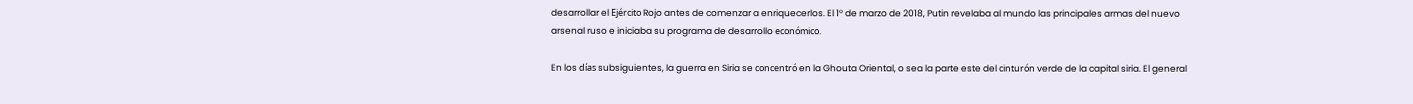desarrollar el Ejército Rojo antes de comenzar a enriquecerlos. El 1º de marzo de 2018, Putin revelaba al mundo las principales armas del nuevo arsenal ruso e iniciaba su programa de desarrollo económico.

En los días subsiguientes, la guerra en Siria se concentró en la Ghouta Oriental, o sea la parte este del cinturón verde de la capital siria. El general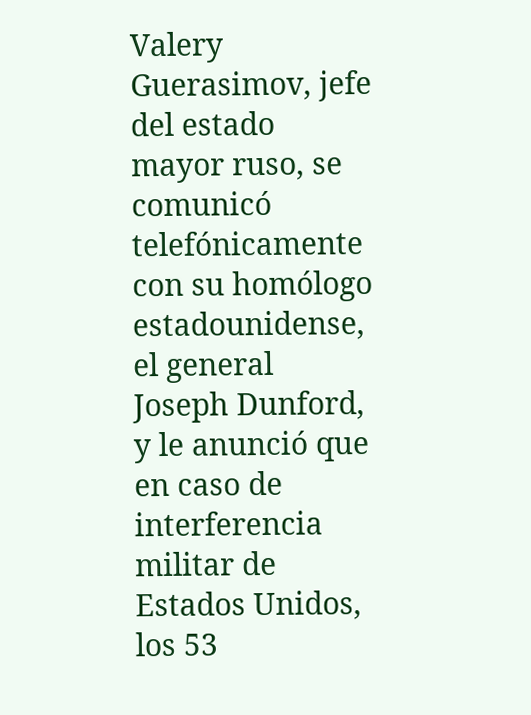Valery Guerasimov, jefe del estado mayor ruso, se comunicó telefónicamente con su homólogo estadounidense, el general Joseph Dunford, y le anunció que en caso de interferencia militar de Estados Unidos, los 53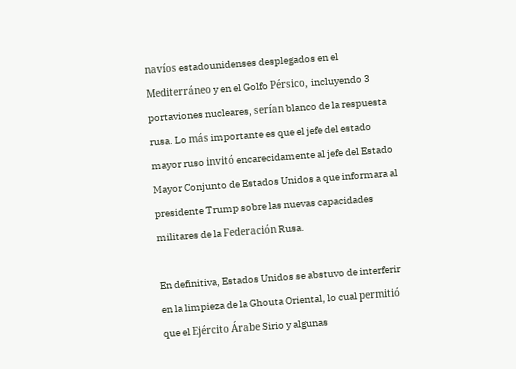navíos estadounidenses desplegados en el Mediterráneo y en el Golfo Pérsico, incluyendo 3 portaviones nucleares, serían blanco de la respuesta rusa. Lo más importante es que el jefe del estado mayor ruso invitó encarecidamente al jefe del Estado Mayor Conjunto de Estados Unidos a que informara al presidente Trump sobre las nuevas capacidades militares de la Federación Rusa.

En definitiva, Estados Unidos se abstuvo de interferir en la limpieza de la Ghouta Oriental, lo cual permitió que el Ejército Árabe Sirio y algunas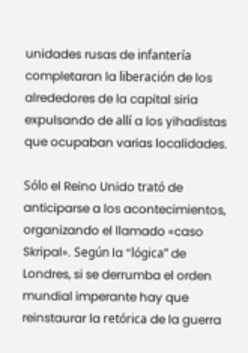unidades rusas de infantería completaran la liberación de los alrededores de la capital siria expulsando de allí a los yihadistas que ocupaban varias localidades.

Sólo el Reino Unido trató de anticiparse a los acontecimientos, organizando el llamado «caso Skripal». Según la “lógica” de Londres, si se derrumba el orden mundial imperante hay que reinstaurar la retórica de la guerra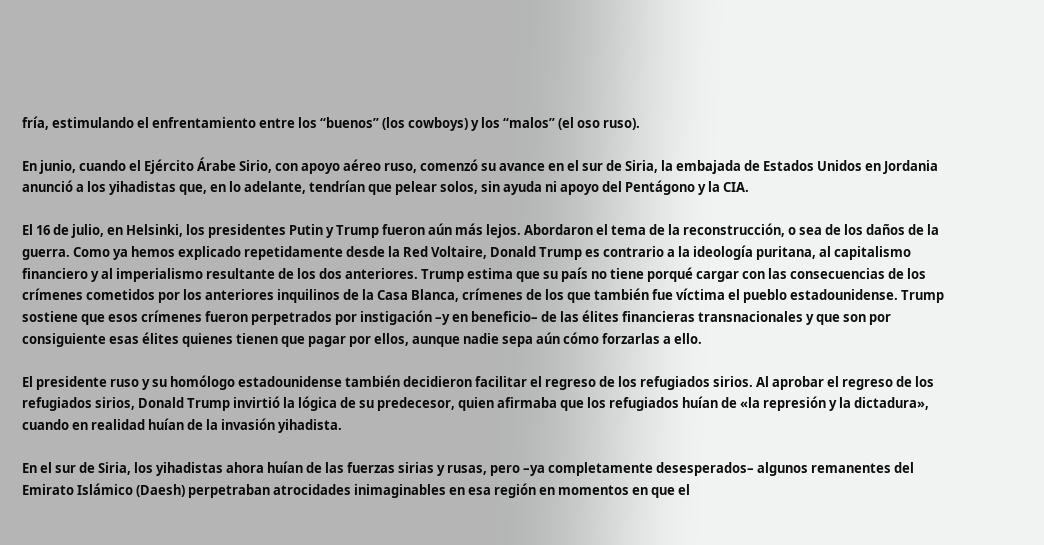fría, estimulando el enfrentamiento entre los “buenos” (los cowboys) y los “malos” (el oso ruso).

En junio, cuando el Ejército Árabe Sirio, con apoyo aéreo ruso, comenzó su avance en el sur de Siria, la embajada de Estados Unidos en Jordania anunció a los yihadistas que, en lo adelante, tendrían que pelear solos, sin ayuda ni apoyo del Pentágono y la CIA.

El 16 de julio, en Helsinki, los presidentes Putin y Trump fueron aún más lejos. Abordaron el tema de la reconstrucción, o sea de los daños de la guerra. Como ya hemos explicado repetidamente desde la Red Voltaire, Donald Trump es contrario a la ideología puritana, al capitalismo financiero y al imperialismo resultante de los dos anteriores. Trump estima que su país no tiene porqué cargar con las consecuencias de los crímenes cometidos por los anteriores inquilinos de la Casa Blanca, crímenes de los que también fue víctima el pueblo estadounidense. Trump sostiene que esos crímenes fueron perpetrados por instigación –y en beneficio– de las élites financieras transnacionales y que son por consiguiente esas élites quienes tienen que pagar por ellos, aunque nadie sepa aún cómo forzarlas a ello.

El presidente ruso y su homólogo estadounidense también decidieron facilitar el regreso de los refugiados sirios. Al aprobar el regreso de los refugiados sirios, Donald Trump invirtió la lógica de su predecesor, quien afirmaba que los refugiados huían de «la represión y la dictadura», cuando en realidad huían de la invasión yihadista.

En el sur de Siria, los yihadistas ahora huían de las fuerzas sirias y rusas, pero –ya completamente desesperados– algunos remanentes del Emirato Islámico (Daesh) perpetraban atrocidades inimaginables en esa región en momentos en que el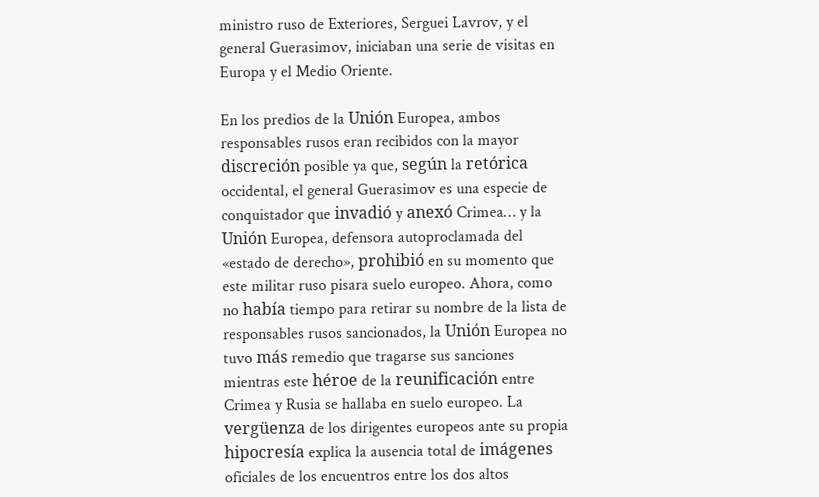ministro ruso de Exteriores, Serguei Lavrov, y el general Guerasimov, iniciaban una serie de visitas en Europa y el Medio Oriente.

En los predios de la Unión Europea, ambos responsables rusos eran recibidos con la mayor discreción posible ya que, según la retórica occidental, el general Guerasimov es una especie de conquistador que invadió y anexó Crimea… y la Unión Europea, defensora autoproclamada del «estado de derecho», prohibió en su momento que este militar ruso pisara suelo europeo. Ahora, como no había tiempo para retirar su nombre de la lista de responsables rusos sancionados, la Unión Europea no tuvo más remedio que tragarse sus sanciones mientras este héroe de la reunificación entre Crimea y Rusia se hallaba en suelo europeo. La vergüenza de los dirigentes europeos ante su propia hipocresía explica la ausencia total de imágenes oficiales de los encuentros entre los dos altos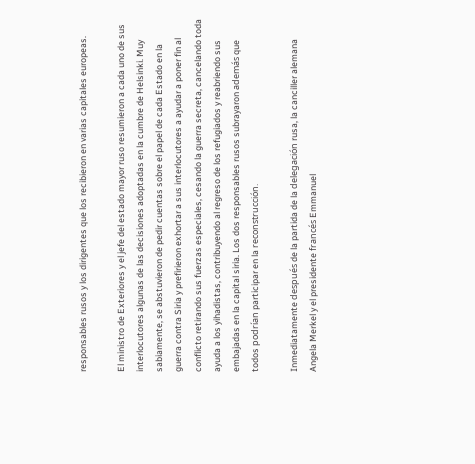responsables rusos y los dirigentes que los recibieron en varias capitales europeas.

El ministro de Exteriores y el jefe del estado mayor ruso resumieron a cada uno de sus interlocutores algunas de las decisiones adoptadas en la cumbre de Helsinki. Muy sabiamente, se abstuvieron de pedir cuentas sobre el papel de cada Estado en la guerra contra Siria y prefirieron exhortar a sus interlocutores a ayudar a poner fin al conflicto retirando sus fuerzas especiales, cesando la guerra secreta, cancelando toda ayuda a los yihadistas, contribuyendo al regreso de los refugiados y reabriendo sus embajadas en la capital siria. Los dos responsables rusos subrayaron además que todos podrían participar en la reconstrucción.

Inmediatamente después de la partida de la delegación rusa, la canciller alemana Angela Merkel y el presidente francés Emmanuel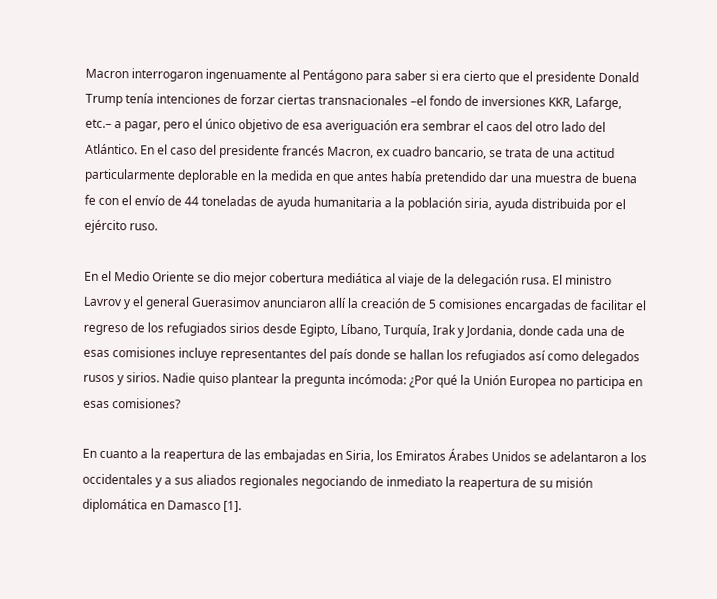Macron interrogaron ingenuamente al Pentágono para saber si era cierto que el presidente Donald Trump tenía intenciones de forzar ciertas transnacionales –el fondo de inversiones KKR, Lafarge, etc.– a pagar, pero el único objetivo de esa averiguación era sembrar el caos del otro lado del Atlántico. En el caso del presidente francés Macron, ex cuadro bancario, se trata de una actitud particularmente deplorable en la medida en que antes había pretendido dar una muestra de buena fe con el envío de 44 toneladas de ayuda humanitaria a la población siria, ayuda distribuida por el ejército ruso.

En el Medio Oriente se dio mejor cobertura mediática al viaje de la delegación rusa. El ministro Lavrov y el general Guerasimov anunciaron allí la creación de 5 comisiones encargadas de facilitar el regreso de los refugiados sirios desde Egipto, Líbano, Turquía, Irak y Jordania, donde cada una de esas comisiones incluye representantes del país donde se hallan los refugiados así como delegados rusos y sirios. Nadie quiso plantear la pregunta incómoda: ¿Por qué la Unión Europea no participa en esas comisiones?

En cuanto a la reapertura de las embajadas en Siria, los Emiratos Árabes Unidos se adelantaron a los occidentales y a sus aliados regionales negociando de inmediato la reapertura de su misión diplomática en Damasco [1].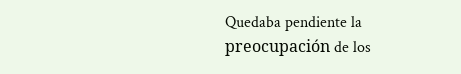Quedaba pendiente la preocupación de los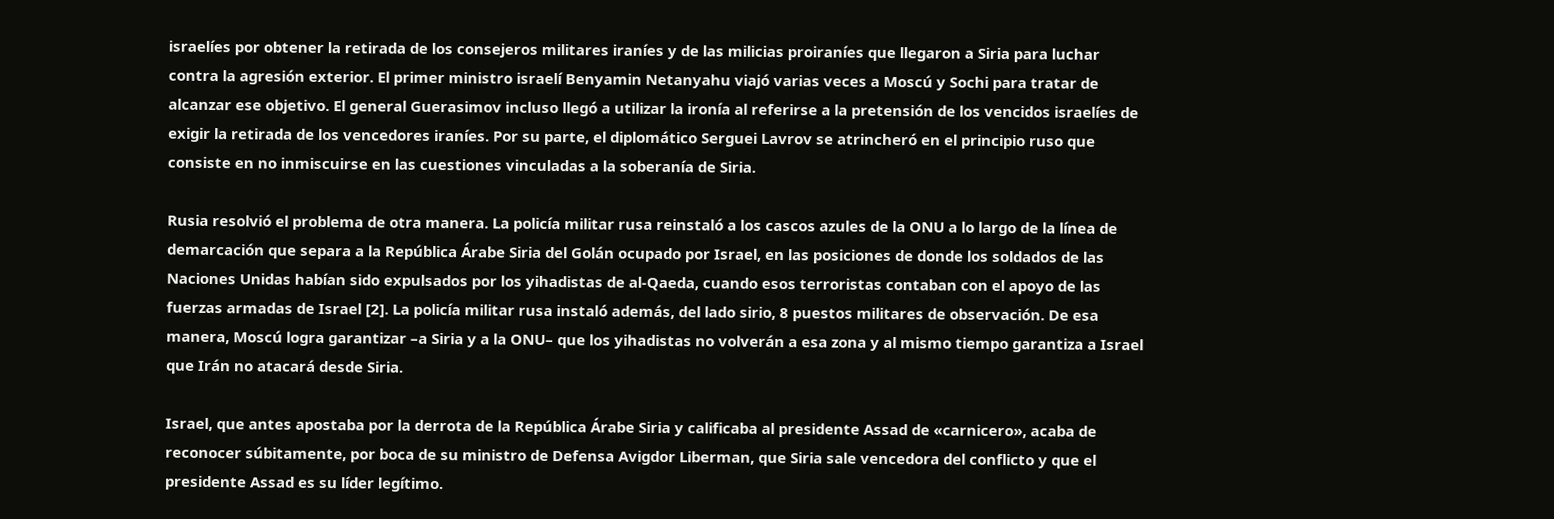israelíes por obtener la retirada de los consejeros militares iraníes y de las milicias proiraníes que llegaron a Siria para luchar contra la agresión exterior. El primer ministro israelí Benyamin Netanyahu viajó varias veces a Moscú y Sochi para tratar de alcanzar ese objetivo. El general Guerasimov incluso llegó a utilizar la ironía al referirse a la pretensión de los vencidos israelíes de exigir la retirada de los vencedores iraníes. Por su parte, el diplomático Serguei Lavrov se atrincheró en el principio ruso que consiste en no inmiscuirse en las cuestiones vinculadas a la soberanía de Siria.

Rusia resolvió el problema de otra manera. La policía militar rusa reinstaló a los cascos azules de la ONU a lo largo de la línea de demarcación que separa a la República Árabe Siria del Golán ocupado por Israel, en las posiciones de donde los soldados de las Naciones Unidas habían sido expulsados por los yihadistas de al-Qaeda, cuando esos terroristas contaban con el apoyo de las fuerzas armadas de Israel [2]. La policía militar rusa instaló además, del lado sirio, 8 puestos militares de observación. De esa manera, Moscú logra garantizar –a Siria y a la ONU– que los yihadistas no volverán a esa zona y al mismo tiempo garantiza a Israel que Irán no atacará desde Siria.

Israel, que antes apostaba por la derrota de la República Árabe Siria y calificaba al presidente Assad de «carnicero», acaba de reconocer súbitamente, por boca de su ministro de Defensa Avigdor Liberman, que Siria sale vencedora del conflicto y que el presidente Assad es su líder legítimo.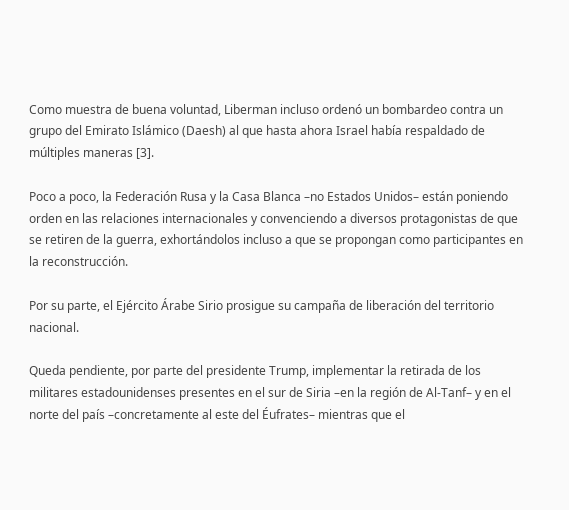Como muestra de buena voluntad, Liberman incluso ordenó un bombardeo contra un grupo del Emirato Islámico (Daesh) al que hasta ahora Israel había respaldado de múltiples maneras [3].

Poco a poco, la Federación Rusa y la Casa Blanca –no Estados Unidos– están poniendo orden en las relaciones internacionales y convenciendo a diversos protagonistas de que se retiren de la guerra, exhortándolos incluso a que se propongan como participantes en la reconstrucción.

Por su parte, el Ejército Árabe Sirio prosigue su campaña de liberación del territorio nacional.

Queda pendiente, por parte del presidente Trump, implementar la retirada de los militares estadounidenses presentes en el sur de Siria –en la región de Al-Tanf– y en el norte del país –concretamente al este del Éufrates– mientras que el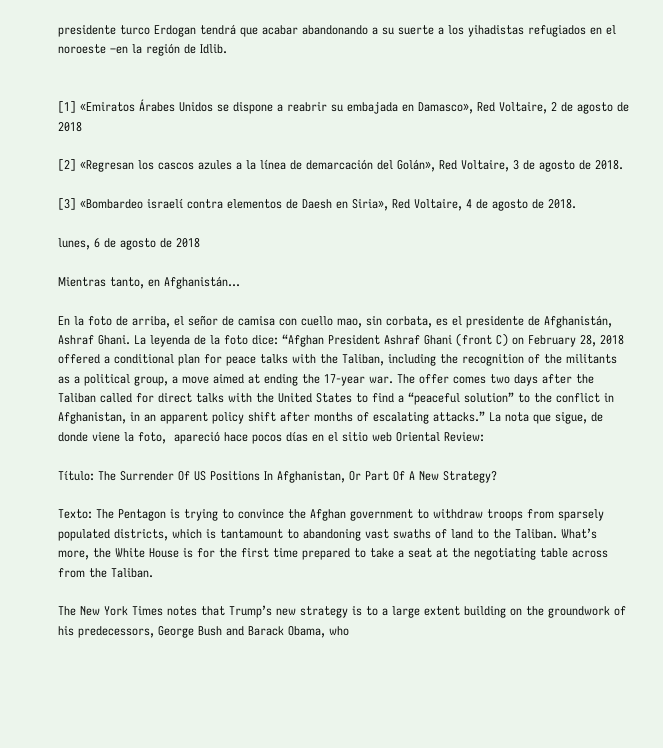presidente turco Erdogan tendrá que acabar abandonando a su suerte a los yihadistas refugiados en el noroeste –en la región de Idlib.


[1] «Emiratos Árabes Unidos se dispone a reabrir su embajada en Damasco», Red Voltaire, 2 de agosto de 2018

[2] «Regresan los cascos azules a la línea de demarcación del Golán», Red Voltaire, 3 de agosto de 2018.

[3] «Bombardeo israelí contra elementos de Daesh en Siria», Red Voltaire, 4 de agosto de 2018.

lunes, 6 de agosto de 2018

Mientras tanto, en Afghanistán...

En la foto de arriba, el señor de camisa con cuello mao, sin corbata, es el presidente de Afghanistán, Ashraf Ghani. La leyenda de la foto dice: “Afghan President Ashraf Ghani (front C) on February 28, 2018 offered a conditional plan for peace talks with the Taliban, including the recognition of the militants as a political group, a move aimed at ending the 17-year war. The offer comes two days after the Taliban called for direct talks with the United States to find a “peaceful solution” to the conflict in Afghanistan, in an apparent policy shift after months of escalating attacks.” La nota que sigue, de donde viene la foto,  apareció hace pocos días en el sitio web Oriental Review:

Título: The Surrender Of US Positions In Afghanistan, Or Part Of A New Strategy?

Texto: The Pentagon is trying to convince the Afghan government to withdraw troops from sparsely populated districts, which is tantamount to abandoning vast swaths of land to the Taliban. What’s more, the White House is for the first time prepared to take a seat at the negotiating table across from the Taliban.

The New York Times notes that Trump’s new strategy is to a large extent building on the groundwork of his predecessors, George Bush and Barack Obama, who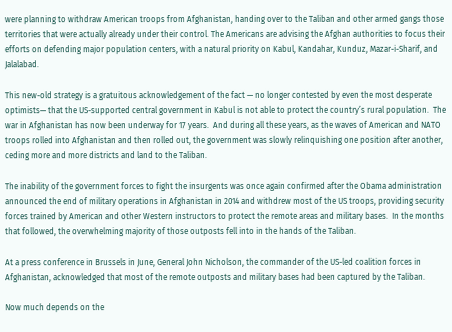were planning to withdraw American troops from Afghanistan, handing over to the Taliban and other armed gangs those territories that were actually already under their control. The Americans are advising the Afghan authorities to focus their efforts on defending major population centers, with a natural priority on Kabul, Kandahar, Kunduz, Mazar-i-Sharif, and Jalalabad.

This new-old strategy is a gratuitous acknowledgement of the fact — no longer contested by even the most desperate optimists— that the US-supported central government in Kabul is not able to protect the country’s rural population.  The war in Afghanistan has now been underway for 17 years.  And during all these years, as the waves of American and NATO troops rolled into Afghanistan and then rolled out, the government was slowly relinquishing one position after another, ceding more and more districts and land to the Taliban.

The inability of the government forces to fight the insurgents was once again confirmed after the Obama administration announced the end of military operations in Afghanistan in 2014 and withdrew most of the US troops, providing security forces trained by American and other Western instructors to protect the remote areas and military bases.  In the months that followed, the overwhelming majority of those outposts fell into in the hands of the Taliban.

At a press conference in Brussels in June, General John Nicholson, the commander of the US-led coalition forces in Afghanistan, acknowledged that most of the remote outposts and military bases had been captured by the Taliban.

Now much depends on the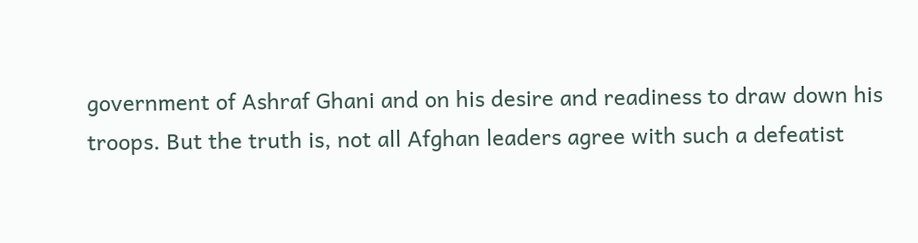government of Ashraf Ghani and on his desire and readiness to draw down his troops. But the truth is, not all Afghan leaders agree with such a defeatist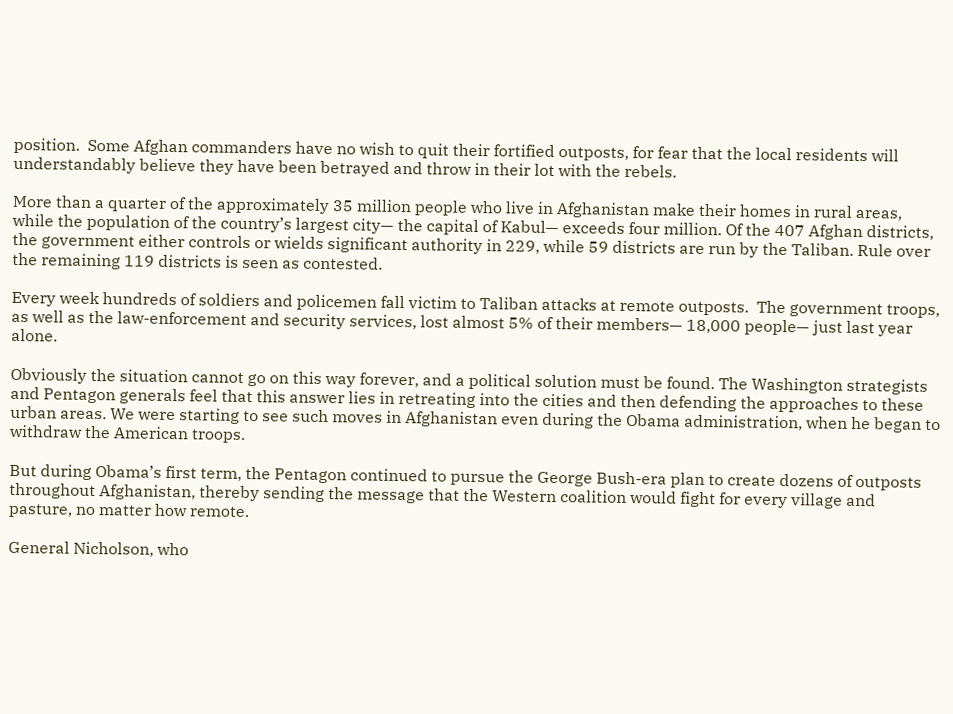position.  Some Afghan commanders have no wish to quit their fortified outposts, for fear that the local residents will understandably believe they have been betrayed and throw in their lot with the rebels.

More than a quarter of the approximately 35 million people who live in Afghanistan make their homes in rural areas, while the population of the country’s largest city— the capital of Kabul— exceeds four million. Of the 407 Afghan districts, the government either controls or wields significant authority in 229, while 59 districts are run by the Taliban. Rule over the remaining 119 districts is seen as contested.

Every week hundreds of soldiers and policemen fall victim to Taliban attacks at remote outposts.  The government troops, as well as the law-enforcement and security services, lost almost 5% of their members— 18,000 people— just last year alone.

Obviously the situation cannot go on this way forever, and a political solution must be found. The Washington strategists and Pentagon generals feel that this answer lies in retreating into the cities and then defending the approaches to these urban areas. We were starting to see such moves in Afghanistan even during the Obama administration, when he began to withdraw the American troops.

But during Obama’s first term, the Pentagon continued to pursue the George Bush-era plan to create dozens of outposts throughout Afghanistan, thereby sending the message that the Western coalition would fight for every village and pasture, no matter how remote.

General Nicholson, who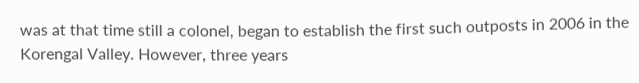was at that time still a colonel, began to establish the first such outposts in 2006 in the Korengal Valley. However, three years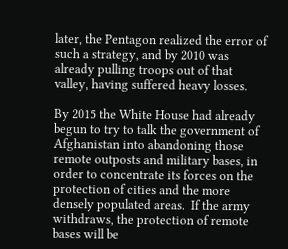later, the Pentagon realized the error of such a strategy, and by 2010 was already pulling troops out of that valley, having suffered heavy losses.

By 2015 the White House had already begun to try to talk the government of Afghanistan into abandoning those remote outposts and military bases, in order to concentrate its forces on the protection of cities and the more densely populated areas.  If the army withdraws, the protection of remote bases will be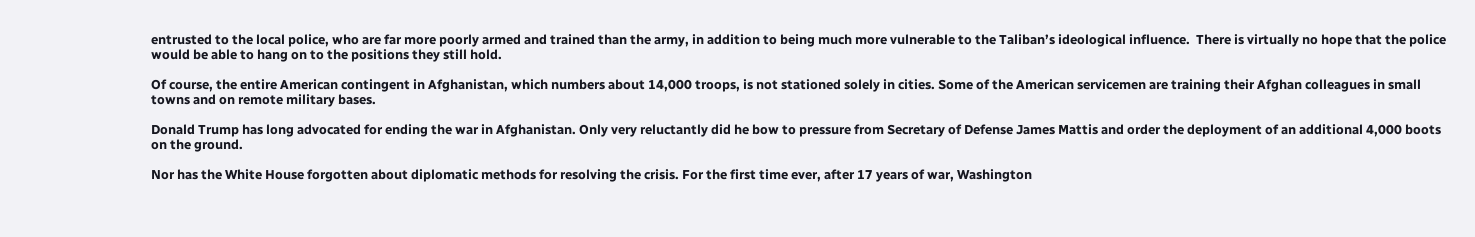entrusted to the local police, who are far more poorly armed and trained than the army, in addition to being much more vulnerable to the Taliban’s ideological influence.  There is virtually no hope that the police would be able to hang on to the positions they still hold.

Of course, the entire American contingent in Afghanistan, which numbers about 14,000 troops, is not stationed solely in cities. Some of the American servicemen are training their Afghan colleagues in small towns and on remote military bases.

Donald Trump has long advocated for ending the war in Afghanistan. Only very reluctantly did he bow to pressure from Secretary of Defense James Mattis and order the deployment of an additional 4,000 boots on the ground.

Nor has the White House forgotten about diplomatic methods for resolving the crisis. For the first time ever, after 17 years of war, Washington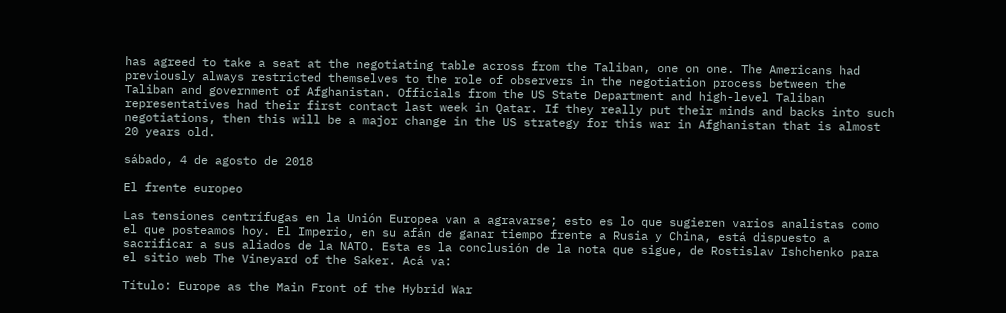has agreed to take a seat at the negotiating table across from the Taliban, one on one. The Americans had previously always restricted themselves to the role of observers in the negotiation process between the Taliban and government of Afghanistan. Officials from the US State Department and high-level Taliban representatives had their first contact last week in Qatar. If they really put their minds and backs into such negotiations, then this will be a major change in the US strategy for this war in Afghanistan that is almost 20 years old.

sábado, 4 de agosto de 2018

El frente europeo

Las tensiones centrífugas en la Unión Europea van a agravarse; esto es lo que sugieren varios analistas como el que posteamos hoy. El Imperio, en su afán de ganar tiempo frente a Rusia y China, está dispuesto a sacrificar a sus aliados de la NATO. Esta es la conclusión de la nota que sigue, de Rostislav Ishchenko para el sitio web The Vineyard of the Saker. Acá va:

Título: Europe as the Main Front of the Hybrid War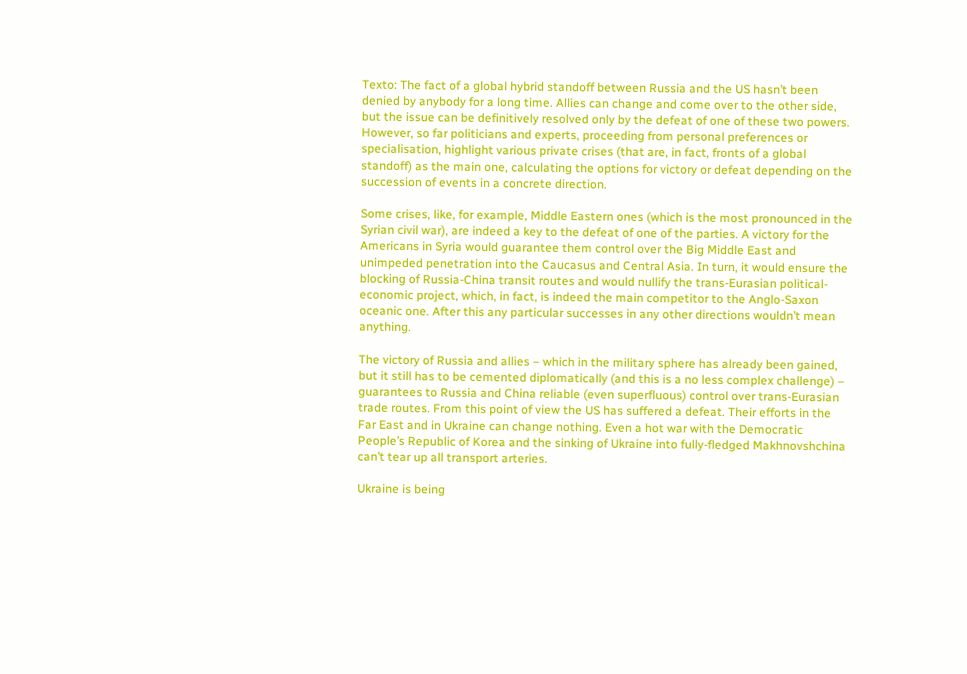Texto: The fact of a global hybrid standoff between Russia and the US hasn’t been denied by anybody for a long time. Allies can change and come over to the other side, but the issue can be definitively resolved only by the defeat of one of these two powers. However, so far politicians and experts, proceeding from personal preferences or specialisation, highlight various private crises (that are, in fact, fronts of a global standoff) as the main one, calculating the options for victory or defeat depending on the succession of events in a concrete direction.

Some crises, like, for example, Middle Eastern ones (which is the most pronounced in the Syrian civil war), are indeed a key to the defeat of one of the parties. A victory for the Americans in Syria would guarantee them control over the Big Middle East and unimpeded penetration into the Caucasus and Central Asia. In turn, it would ensure the blocking of Russia-China transit routes and would nullify the trans-Eurasian political-economic project, which, in fact, is indeed the main competitor to the Anglo-Saxon oceanic one. After this any particular successes in any other directions wouldn’t mean anything.

The victory of Russia and allies – which in the military sphere has already been gained, but it still has to be cemented diplomatically (and this is a no less complex challenge) – guarantees to Russia and China reliable (even superfluous) control over trans-Eurasian trade routes. From this point of view the US has suffered a defeat. Their efforts in the Far East and in Ukraine can change nothing. Even a hot war with the Democratic People’s Republic of Korea and the sinking of Ukraine into fully-fledged Makhnovshchina can’t tear up all transport arteries.

Ukraine is being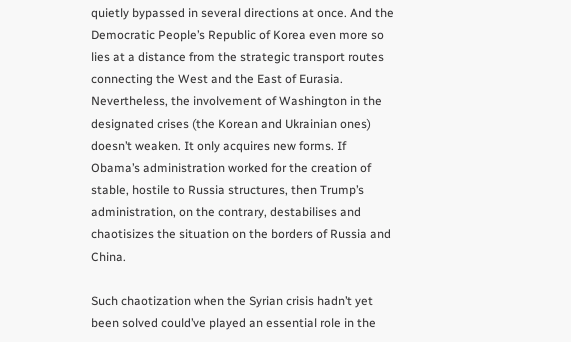quietly bypassed in several directions at once. And the Democratic People’s Republic of Korea even more so lies at a distance from the strategic transport routes connecting the West and the East of Eurasia. Nevertheless, the involvement of Washington in the designated crises (the Korean and Ukrainian ones) doesn’t weaken. It only acquires new forms. If Obama’s administration worked for the creation of stable, hostile to Russia structures, then Trump’s administration, on the contrary, destabilises and chaotisizes the situation on the borders of Russia and China.

Such chaotization when the Syrian crisis hadn’t yet been solved could’ve played an essential role in the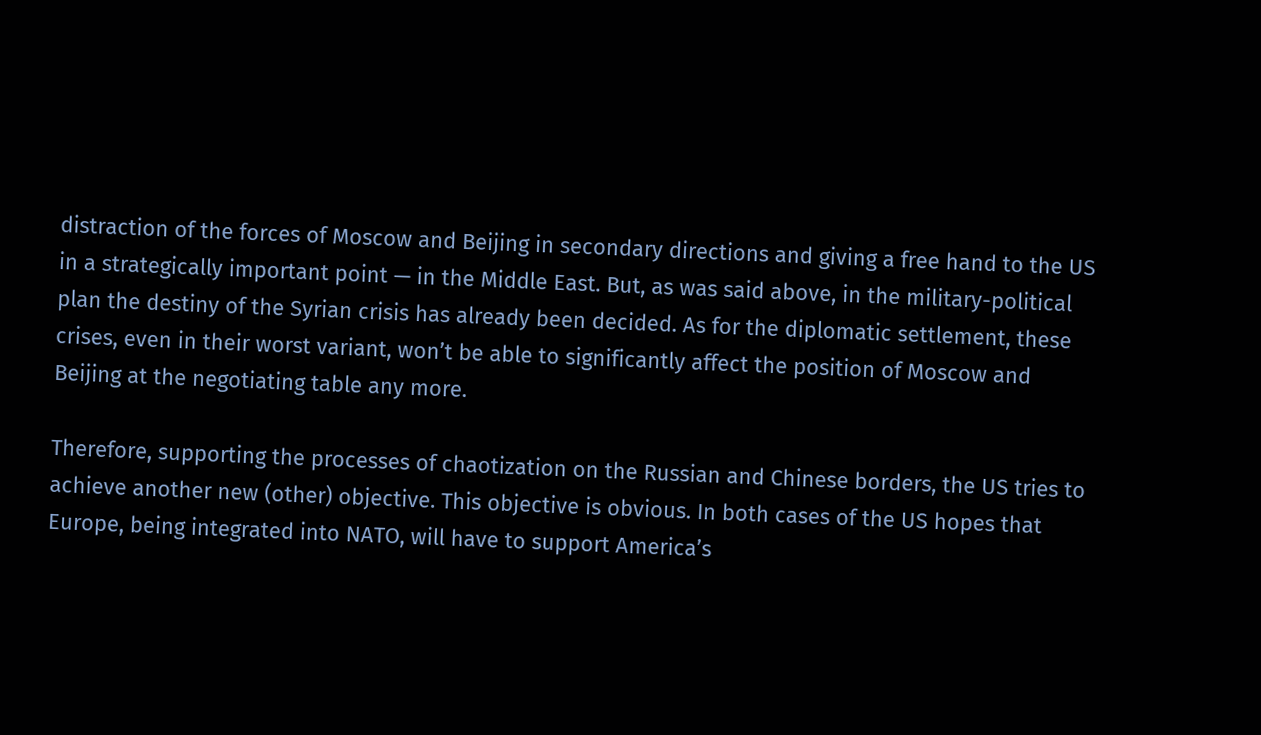distraction of the forces of Moscow and Beijing in secondary directions and giving a free hand to the US in a strategically important point — in the Middle East. But, as was said above, in the military-political plan the destiny of the Syrian crisis has already been decided. As for the diplomatic settlement, these crises, even in their worst variant, won’t be able to significantly affect the position of Moscow and Beijing at the negotiating table any more.

Therefore, supporting the processes of chaotization on the Russian and Chinese borders, the US tries to achieve another new (other) objective. This objective is obvious. In both cases of the US hopes that Europe, being integrated into NATO, will have to support America’s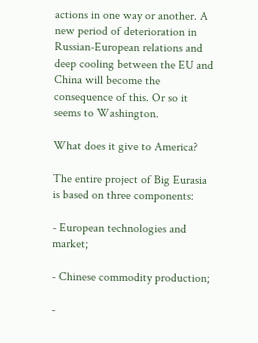actions in one way or another. A new period of deterioration in Russian-European relations and deep cooling between the EU and China will become the consequence of this. Or so it seems to Washington.

What does it give to America?

The entire project of Big Eurasia is based on three components:

- European technologies and market;

- Chinese commodity production;

-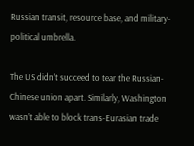Russian transit, resource base, and military-political umbrella.

The US didn’t succeed to tear the Russian-Chinese union apart. Similarly, Washington wasn’t able to block trans-Eurasian trade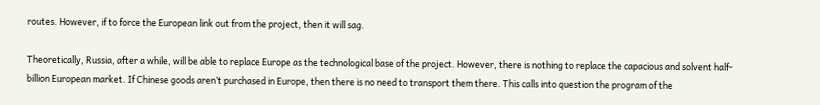routes. However, if to force the European link out from the project, then it will sag.

Theoretically, Russia, after a while, will be able to replace Europe as the technological base of the project. However, there is nothing to replace the capacious and solvent half-billion European market. If Chinese goods aren’t purchased in Europe, then there is no need to transport them there. This calls into question the program of the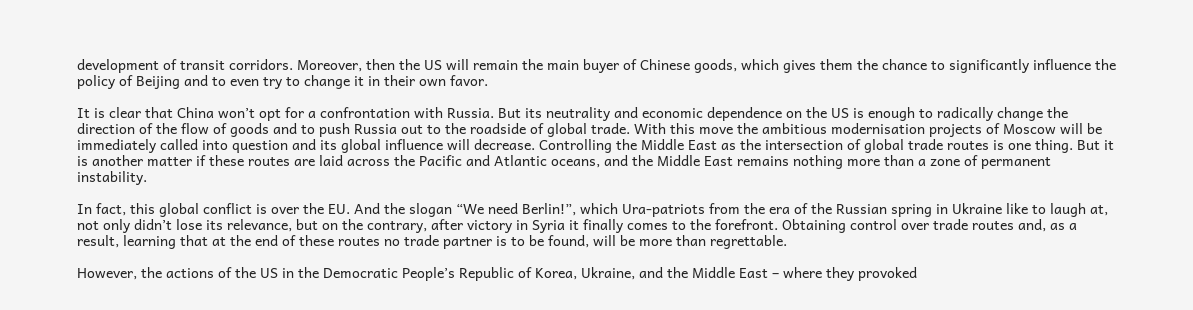development of transit corridors. Moreover, then the US will remain the main buyer of Chinese goods, which gives them the chance to significantly influence the policy of Beijing and to even try to change it in their own favor.

It is clear that China won’t opt for a confrontation with Russia. But its neutrality and economic dependence on the US is enough to radically change the direction of the flow of goods and to push Russia out to the roadside of global trade. With this move the ambitious modernisation projects of Moscow will be immediately called into question and its global influence will decrease. Controlling the Middle East as the intersection of global trade routes is one thing. But it is another matter if these routes are laid across the Pacific and Atlantic oceans, and the Middle East remains nothing more than a zone of permanent instability.

In fact, this global conflict is over the EU. And the slogan “We need Berlin!”, which Ura-patriots from the era of the Russian spring in Ukraine like to laugh at, not only didn’t lose its relevance, but on the contrary, after victory in Syria it finally comes to the forefront. Obtaining control over trade routes and, as a result, learning that at the end of these routes no trade partner is to be found, will be more than regrettable.

However, the actions of the US in the Democratic People’s Republic of Korea, Ukraine, and the Middle East – where they provoked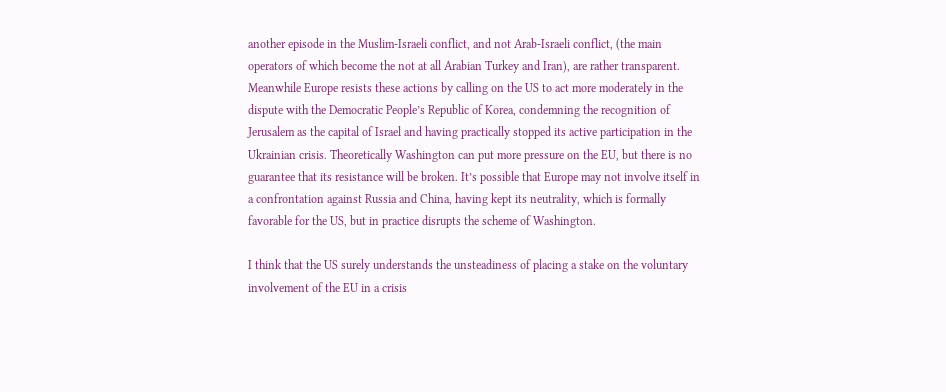another episode in the Muslim-Israeli conflict, and not Arab-Israeli conflict, (the main operators of which become the not at all Arabian Turkey and Iran), are rather transparent. Meanwhile Europe resists these actions by calling on the US to act more moderately in the dispute with the Democratic People’s Republic of Korea, condemning the recognition of Jerusalem as the capital of Israel and having practically stopped its active participation in the Ukrainian crisis. Theoretically Washington can put more pressure on the EU, but there is no guarantee that its resistance will be broken. It’s possible that Europe may not involve itself in a confrontation against Russia and China, having kept its neutrality, which is formally favorable for the US, but in practice disrupts the scheme of Washington.

I think that the US surely understands the unsteadiness of placing a stake on the voluntary involvement of the EU in a crisis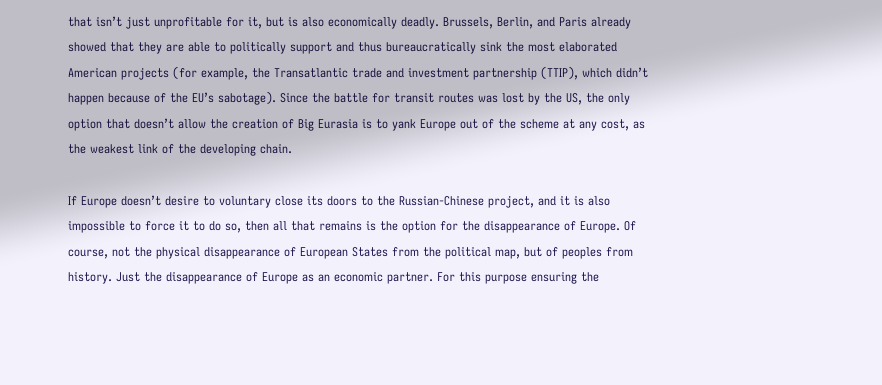that isn’t just unprofitable for it, but is also economically deadly. Brussels, Berlin, and Paris already showed that they are able to politically support and thus bureaucratically sink the most elaborated American projects (for example, the Transatlantic trade and investment partnership (TTIP), which didn’t happen because of the EU’s sabotage). Since the battle for transit routes was lost by the US, the only option that doesn’t allow the creation of Big Eurasia is to yank Europe out of the scheme at any cost, as the weakest link of the developing chain.

If Europe doesn’t desire to voluntary close its doors to the Russian-Chinese project, and it is also impossible to force it to do so, then all that remains is the option for the disappearance of Europe. Of course, not the physical disappearance of European States from the political map, but of peoples from history. Just the disappearance of Europe as an economic partner. For this purpose ensuring the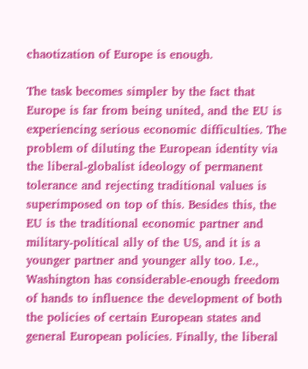chaotization of Europe is enough.

The task becomes simpler by the fact that Europe is far from being united, and the EU is experiencing serious economic difficulties. The problem of diluting the European identity via the liberal-globalist ideology of permanent tolerance and rejecting traditional values is superimposed on top of this. Besides this, the EU is the traditional economic partner and military-political ally of the US, and it is a younger partner and younger ally too. I.e., Washington has considerable-enough freedom of hands to influence the development of both the policies of certain European states and general European policies. Finally, the liberal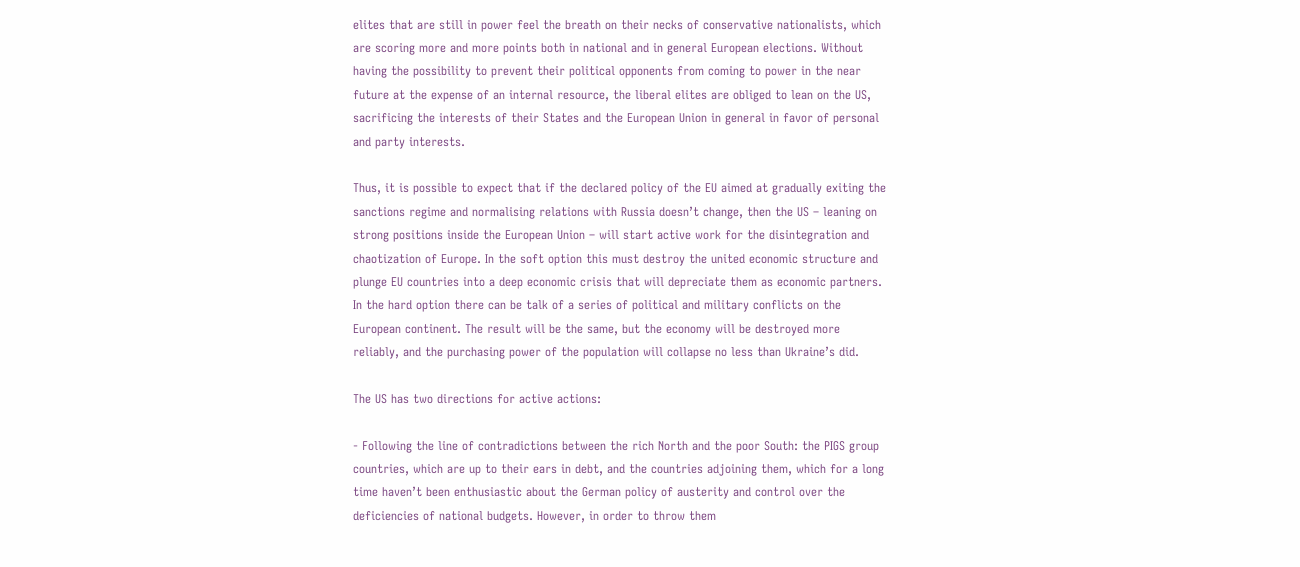elites that are still in power feel the breath on their necks of conservative nationalists, which are scoring more and more points both in national and in general European elections. Without having the possibility to prevent their political opponents from coming to power in the near future at the expense of an internal resource, the liberal elites are obliged to lean on the US, sacrificing the interests of their States and the European Union in general in favor of personal and party interests.

Thus, it is possible to expect that if the declared policy of the EU aimed at gradually exiting the sanctions regime and normalising relations with Russia doesn’t change, then the US – leaning on strong positions inside the European Union – will start active work for the disintegration and chaotization of Europe. In the soft option this must destroy the united economic structure and plunge EU countries into a deep economic crisis that will depreciate them as economic partners. In the hard option there can be talk of a series of political and military conflicts on the European continent. The result will be the same, but the economy will be destroyed more reliably, and the purchasing power of the population will collapse no less than Ukraine’s did.

The US has two directions for active actions:

- Following the line of contradictions between the rich North and the poor South: the PIGS group countries, which are up to their ears in debt, and the countries adjoining them, which for a long time haven’t been enthusiastic about the German policy of austerity and control over the deficiencies of national budgets. However, in order to throw them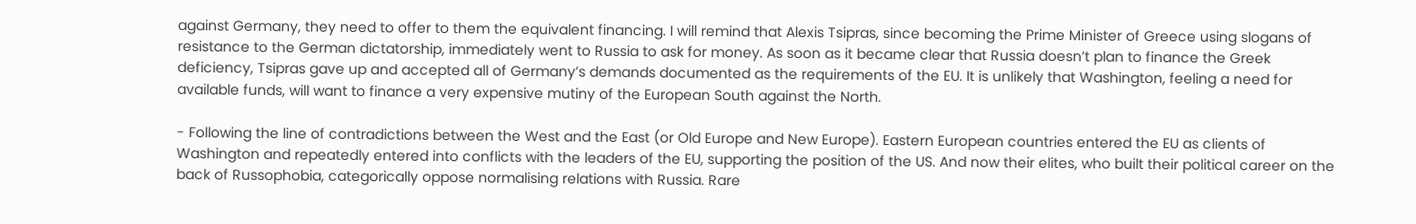against Germany, they need to offer to them the equivalent financing. I will remind that Alexis Tsipras, since becoming the Prime Minister of Greece using slogans of resistance to the German dictatorship, immediately went to Russia to ask for money. As soon as it became clear that Russia doesn’t plan to finance the Greek deficiency, Tsipras gave up and accepted all of Germany’s demands documented as the requirements of the EU. It is unlikely that Washington, feeling a need for available funds, will want to finance a very expensive mutiny of the European South against the North.

- Following the line of contradictions between the West and the East (or Old Europe and New Europe). Eastern European countries entered the EU as clients of Washington and repeatedly entered into conflicts with the leaders of the EU, supporting the position of the US. And now their elites, who built their political career on the back of Russophobia, categorically oppose normalising relations with Russia. Rare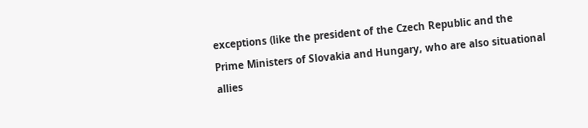exceptions (like the president of the Czech Republic and the Prime Ministers of Slovakia and Hungary, who are also situational allies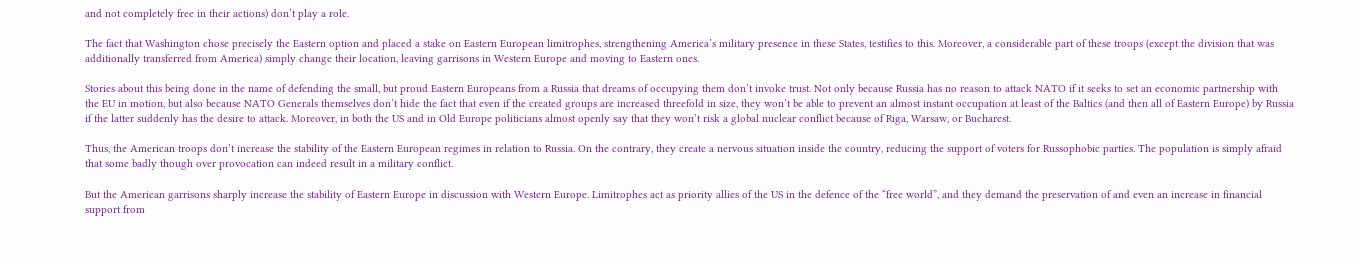and not completely free in their actions) don’t play a role.

The fact that Washington chose precisely the Eastern option and placed a stake on Eastern European limitrophes, strengthening America’s military presence in these States, testifies to this. Moreover, a considerable part of these troops (except the division that was additionally transferred from America) simply change their location, leaving garrisons in Western Europe and moving to Eastern ones.

Stories about this being done in the name of defending the small, but proud Eastern Europeans from a Russia that dreams of occupying them don’t invoke trust. Not only because Russia has no reason to attack NATO if it seeks to set an economic partnership with the EU in motion, but also because NATO Generals themselves don’t hide the fact that even if the created groups are increased threefold in size, they won’t be able to prevent an almost instant occupation at least of the Baltics (and then all of Eastern Europe) by Russia if the latter suddenly has the desire to attack. Moreover, in both the US and in Old Europe politicians almost openly say that they won’t risk a global nuclear conflict because of Riga, Warsaw, or Bucharest.

Thus, the American troops don’t increase the stability of the Eastern European regimes in relation to Russia. On the contrary, they create a nervous situation inside the country, reducing the support of voters for Russophobic parties. The population is simply afraid that some badly though over provocation can indeed result in a military conflict.

But the American garrisons sharply increase the stability of Eastern Europe in discussion with Western Europe. Limitrophes act as priority allies of the US in the defence of the “free world”, and they demand the preservation of and even an increase in financial support from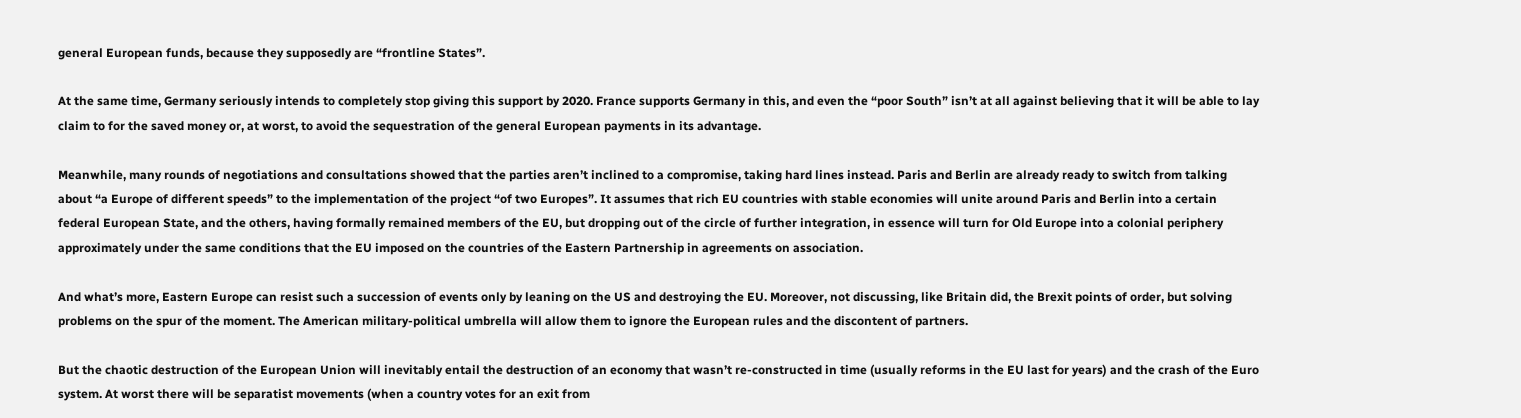general European funds, because they supposedly are “frontline States”.

At the same time, Germany seriously intends to completely stop giving this support by 2020. France supports Germany in this, and even the “poor South” isn’t at all against believing that it will be able to lay claim to for the saved money or, at worst, to avoid the sequestration of the general European payments in its advantage.

Meanwhile, many rounds of negotiations and consultations showed that the parties aren’t inclined to a compromise, taking hard lines instead. Paris and Berlin are already ready to switch from talking about “a Europe of different speeds” to the implementation of the project “of two Europes”. It assumes that rich EU countries with stable economies will unite around Paris and Berlin into a certain federal European State, and the others, having formally remained members of the EU, but dropping out of the circle of further integration, in essence will turn for Old Europe into a colonial periphery approximately under the same conditions that the EU imposed on the countries of the Eastern Partnership in agreements on association.

And what’s more, Eastern Europe can resist such a succession of events only by leaning on the US and destroying the EU. Moreover, not discussing, like Britain did, the Brexit points of order, but solving problems on the spur of the moment. The American military-political umbrella will allow them to ignore the European rules and the discontent of partners.

But the chaotic destruction of the European Union will inevitably entail the destruction of an economy that wasn’t re-constructed in time (usually reforms in the EU last for years) and the crash of the Euro system. At worst there will be separatist movements (when a country votes for an exit from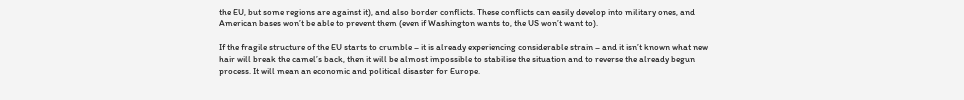the EU, but some regions are against it), and also border conflicts. These conflicts can easily develop into military ones, and American bases won’t be able to prevent them (even if Washington wants to, the US won’t want to).

If the fragile structure of the EU starts to crumble – it is already experiencing considerable strain – and it isn’t known what new hair will break the camel’s back, then it will be almost impossible to stabilise the situation and to reverse the already begun process. It will mean an economic and political disaster for Europe.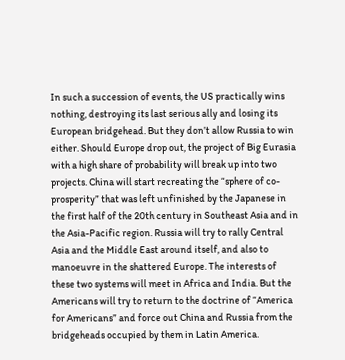In such a succession of events, the US practically wins nothing, destroying its last serious ally and losing its European bridgehead. But they don’t allow Russia to win either. Should Europe drop out, the project of Big Eurasia with a high share of probability will break up into two projects. China will start recreating the “sphere of co-prosperity” that was left unfinished by the Japanese in the first half of the 20th century in Southeast Asia and in the Asia-Pacific region. Russia will try to rally Central Asia and the Middle East around itself, and also to manoeuvre in the shattered Europe. The interests of these two systems will meet in Africa and India. But the Americans will try to return to the doctrine of “America for Americans” and force out China and Russia from the bridgeheads occupied by them in Latin America.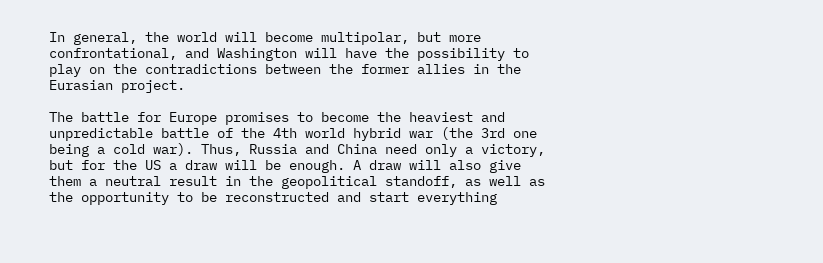In general, the world will become multipolar, but more confrontational, and Washington will have the possibility to play on the contradictions between the former allies in the Eurasian project.

The battle for Europe promises to become the heaviest and unpredictable battle of the 4th world hybrid war (the 3rd one being a cold war). Thus, Russia and China need only a victory, but for the US a draw will be enough. A draw will also give them a neutral result in the geopolitical standoff, as well as the opportunity to be reconstructed and start everything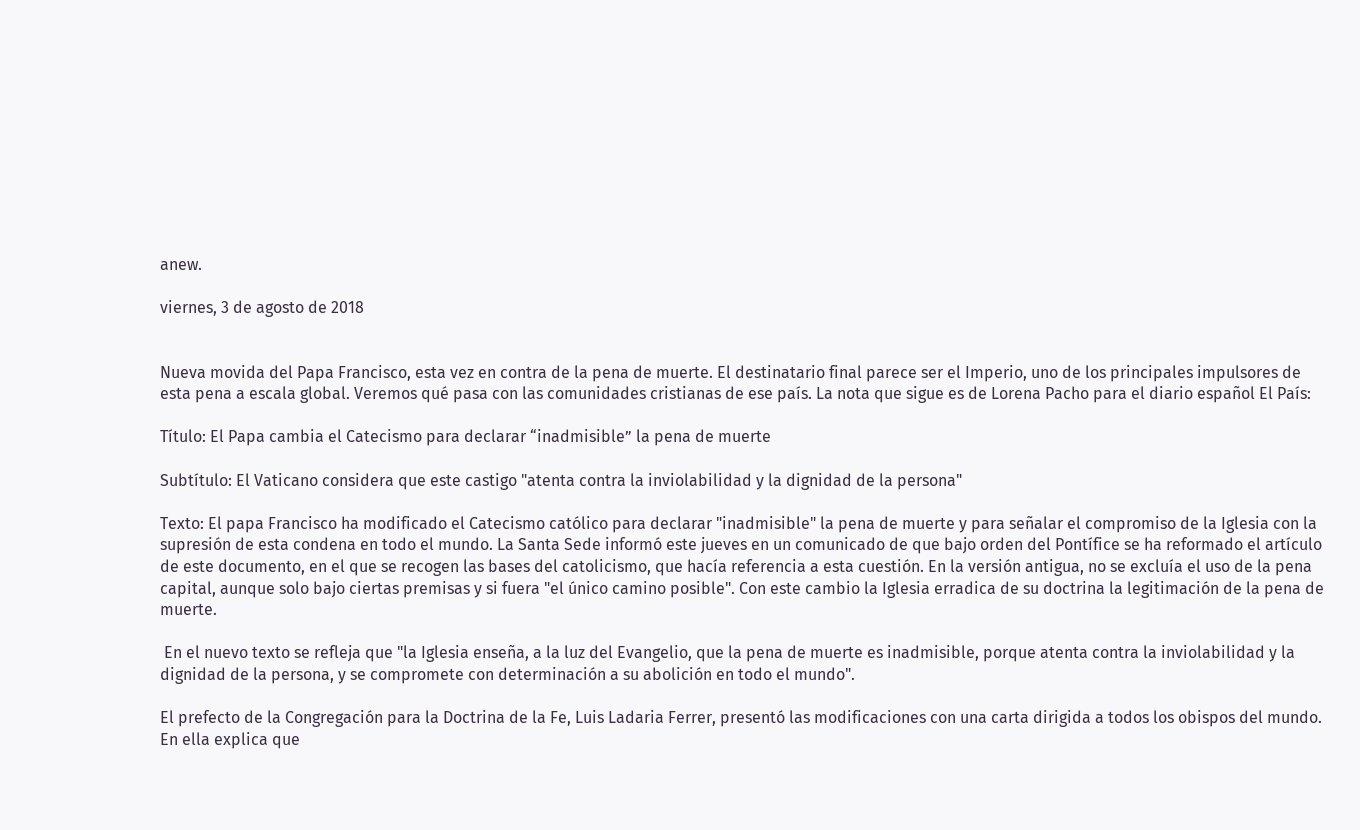anew.

viernes, 3 de agosto de 2018


Nueva movida del Papa Francisco, esta vez en contra de la pena de muerte. El destinatario final parece ser el Imperio, uno de los principales impulsores de esta pena a escala global. Veremos qué pasa con las comunidades cristianas de ese país. La nota que sigue es de Lorena Pacho para el diario español El País:

Título: El Papa cambia el Catecismo para declarar “inadmisible” la pena de muerte

Subtítulo: El Vaticano considera que este castigo "atenta contra la inviolabilidad y la dignidad de la persona"

Texto: El papa Francisco ha modificado el Catecismo católico para declarar "inadmisible" la pena de muerte y para señalar el compromiso de la Iglesia con la supresión de esta condena en todo el mundo. La Santa Sede informó este jueves en un comunicado de que bajo orden del Pontífice se ha reformado el artículo de este documento, en el que se recogen las bases del catolicismo, que hacía referencia a esta cuestión. En la versión antigua, no se excluía el uso de la pena capital, aunque solo bajo ciertas premisas y si fuera "el único camino posible". Con este cambio la Iglesia erradica de su doctrina la legitimación de la pena de muerte.

 En el nuevo texto se refleja que "la Iglesia enseña, a la luz del Evangelio, que la pena de muerte es inadmisible, porque atenta contra la inviolabilidad y la dignidad de la persona, y se compromete con determinación a su abolición en todo el mundo".

El prefecto de la Congregación para la Doctrina de la Fe, Luis Ladaria Ferrer, presentó las modificaciones con una carta dirigida a todos los obispos del mundo. En ella explica que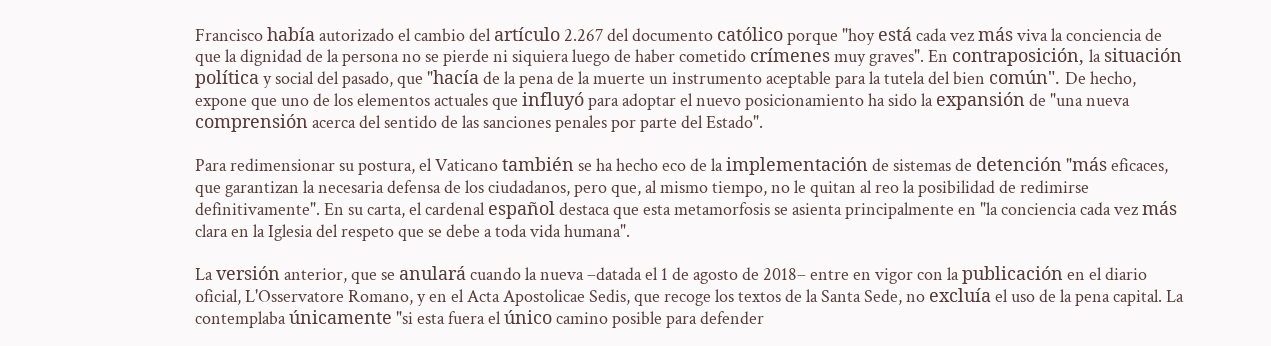Francisco había autorizado el cambio del artículo 2.267 del documento católico porque "hoy está cada vez más viva la conciencia de que la dignidad de la persona no se pierde ni siquiera luego de haber cometido crímenes muy graves". En contraposición, la situación política y social del pasado, que "hacía de la pena de la muerte un instrumento aceptable para la tutela del bien común". De hecho, expone que uno de los elementos actuales que influyó para adoptar el nuevo posicionamiento ha sido la expansión de "una nueva comprensión acerca del sentido de las sanciones penales por parte del Estado".

Para redimensionar su postura, el Vaticano también se ha hecho eco de la implementación de sistemas de detención "más eficaces, que garantizan la necesaria defensa de los ciudadanos, pero que, al mismo tiempo, no le quitan al reo la posibilidad de redimirse definitivamente". En su carta, el cardenal español destaca que esta metamorfosis se asienta principalmente en "la conciencia cada vez más clara en la Iglesia del respeto que se debe a toda vida humana".

La versión anterior, que se anulará cuando la nueva –datada el 1 de agosto de 2018– entre en vigor con la publicación en el diario oficial, L'Osservatore Romano, y en el Acta Apostolicae Sedis, que recoge los textos de la Santa Sede, no excluía el uso de la pena capital. La contemplaba únicamente "si esta fuera el único camino posible para defender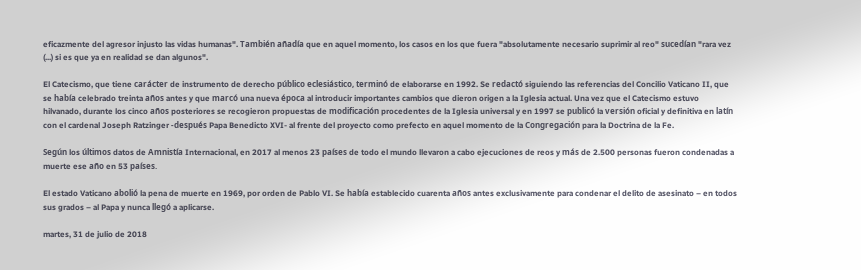eficazmente del agresor injusto las vidas humanas". También añadía que en aquel momento, los casos en los que fuera "absolutamente necesario suprimir al reo" sucedían "rara vez (...) si es que ya en realidad se dan algunos".

El Catecismo, que tiene carácter de instrumento de derecho público eclesiástico, terminó de elaborarse en 1992. Se redactó siguiendo las referencias del Concilio Vaticano II, que se había celebrado treinta años antes y que marcó una nueva época al introducir importantes cambios que dieron origen a la Iglesia actual. Una vez que el Catecismo estuvo hilvanado, durante los cinco años posteriores se recogieron propuestas de modificación procedentes de la Iglesia universal y en 1997 se publicó la versión oficial y definitiva en latín con el cardenal Joseph Ratzinger -después Papa Benedicto XVI- al frente del proyecto como prefecto en aquel momento de la Congregación para la Doctrina de la Fe.

Según los últimos datos de Amnistía Internacional, en 2017 al menos 23 países de todo el mundo llevaron a cabo ejecuciones de reos y más de 2.500 personas fueron condenadas a muerte ese año en 53 países.

El estado Vaticano abolió la pena de muerte en 1969, por orden de Pablo VI. Se había establecido cuarenta años antes exclusivamente para condenar el delito de asesinato – en todos sus grados – al Papa y nunca llegó a aplicarse.

martes, 31 de julio de 2018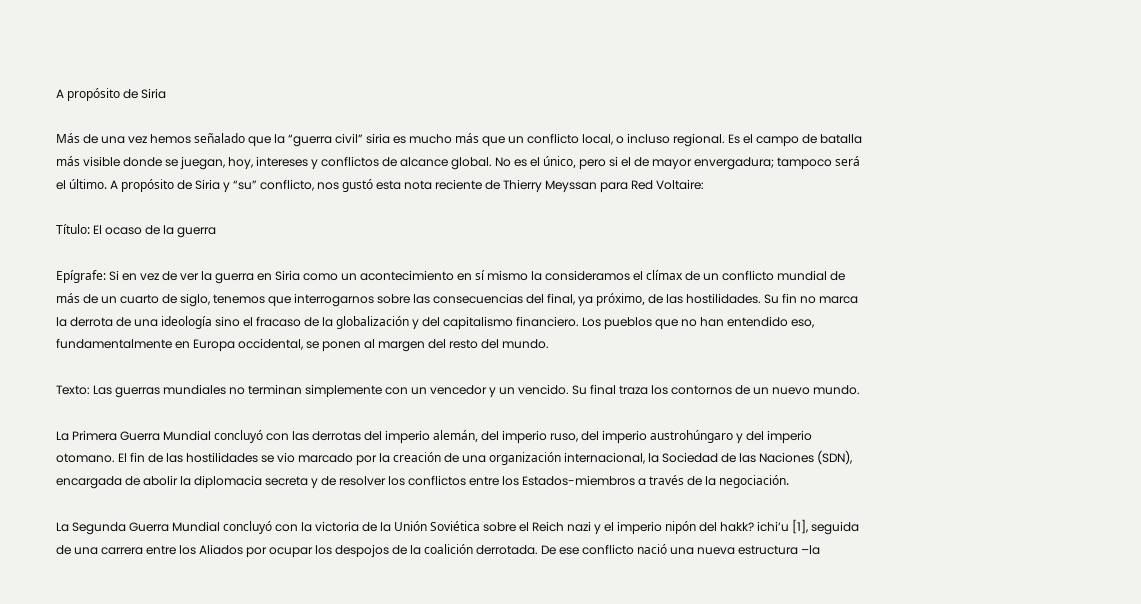A propósito de Siria

Más de una vez hemos señalado que la “guerra civil” siria es mucho más que un conflicto local, o incluso regional. Es el campo de batalla más visible donde se juegan, hoy, intereses y conflictos de alcance global. No es el único, pero si el de mayor envergadura; tampoco será el último. A propósito de Siria y “su” conflicto, nos gustó esta nota reciente de Thierry Meyssan para Red Voltaire:

Título: El ocaso de la guerra

Epígrafe: Si en vez de ver la guerra en Siria como un acontecimiento en sí mismo la consideramos el clímax de un conflicto mundial de más de un cuarto de siglo, tenemos que interrogarnos sobre las consecuencias del final, ya próximo, de las hostilidades. Su fin no marca la derrota de una ideología sino el fracaso de la globalización y del capitalismo financiero. Los pueblos que no han entendido eso, fundamentalmente en Europa occidental, se ponen al margen del resto del mundo.

Texto: Las guerras mundiales no terminan simplemente con un vencedor y un vencido. Su final traza los contornos de un nuevo mundo.

La Primera Guerra Mundial concluyó con las derrotas del imperio alemán, del imperio ruso, del imperio austrohúngaro y del imperio otomano. El fin de las hostilidades se vio marcado por la creación de una organización internacional, la Sociedad de las Naciones (SDN), encargada de abolir la diplomacia secreta y de resolver los conflictos entre los Estados-miembros a través de la negociación.

La Segunda Guerra Mundial concluyó con la victoria de la Unión Soviética sobre el Reich nazi y el imperio nipón del hakk? ichi’u [1], seguida de una carrera entre los Aliados por ocupar los despojos de la coalición derrotada. De ese conflicto nació una nueva estructura –la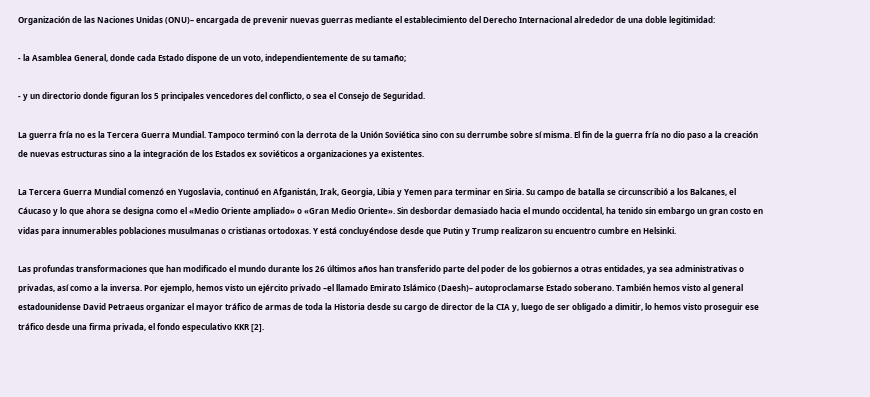Organización de las Naciones Unidas (ONU)– encargada de prevenir nuevas guerras mediante el establecimiento del Derecho Internacional alrededor de una doble legitimidad:

- la Asamblea General, donde cada Estado dispone de un voto, independientemente de su tamaño;

- y un directorio donde figuran los 5 principales vencedores del conflicto, o sea el Consejo de Seguridad.

La guerra fría no es la Tercera Guerra Mundial. Tampoco terminó con la derrota de la Unión Soviética sino con su derrumbe sobre sí misma. El fin de la guerra fría no dio paso a la creación de nuevas estructuras sino a la integración de los Estados ex soviéticos a organizaciones ya existentes.

La Tercera Guerra Mundial comenzó en Yugoslavia, continuó en Afganistán, Irak, Georgia, Libia y Yemen para terminar en Siria. Su campo de batalla se circunscribió a los Balcanes, el Cáucaso y lo que ahora se designa como el «Medio Oriente ampliado» o «Gran Medio Oriente». Sin desbordar demasiado hacia el mundo occidental, ha tenido sin embargo un gran costo en vidas para innumerables poblaciones musulmanas o cristianas ortodoxas. Y está concluyéndose desde que Putin y Trump realizaron su encuentro cumbre en Helsinki.

Las profundas transformaciones que han modificado el mundo durante los 26 últimos años han transferido parte del poder de los gobiernos a otras entidades, ya sea administrativas o privadas, así como a la inversa. Por ejemplo, hemos visto un ejército privado –el llamado Emirato Islámico (Daesh)– autoproclamarse Estado soberano. También hemos visto al general estadounidense David Petraeus organizar el mayor tráfico de armas de toda la Historia desde su cargo de director de la CIA y, luego de ser obligado a dimitir, lo hemos visto proseguir ese tráfico desde una firma privada, el fondo especulativo KKR [2].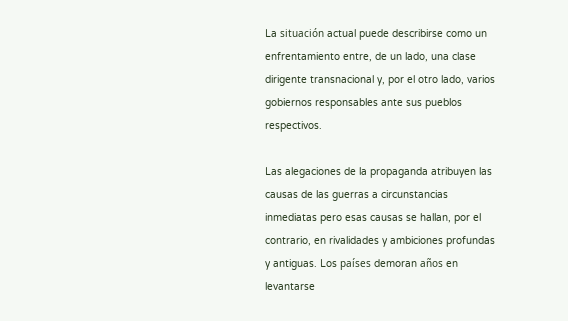La situación actual puede describirse como un enfrentamiento entre, de un lado, una clase dirigente transnacional y, por el otro lado, varios gobiernos responsables ante sus pueblos respectivos.

Las alegaciones de la propaganda atribuyen las causas de las guerras a circunstancias inmediatas pero esas causas se hallan, por el contrario, en rivalidades y ambiciones profundas y antiguas. Los países demoran años en levantarse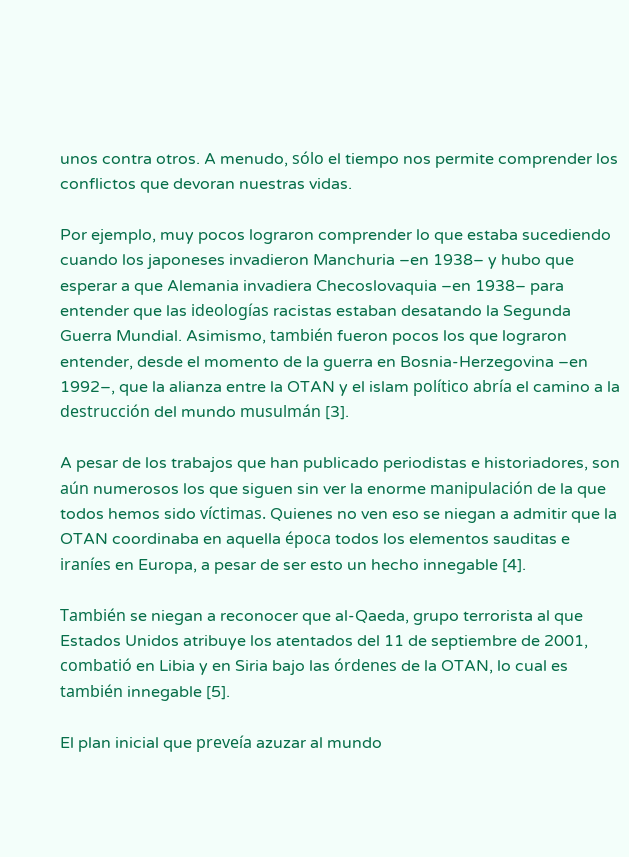unos contra otros. A menudo, sólo el tiempo nos permite comprender los conflictos que devoran nuestras vidas.

Por ejemplo, muy pocos lograron comprender lo que estaba sucediendo cuando los japoneses invadieron Manchuria –en 1938– y hubo que esperar a que Alemania invadiera Checoslovaquia –en 1938– para entender que las ideologías racistas estaban desatando la Segunda Guerra Mundial. Asimismo, también fueron pocos los que lograron entender, desde el momento de la guerra en Bosnia-Herzegovina –en 1992–, que la alianza entre la OTAN y el islam político abría el camino a la destrucción del mundo musulmán [3].

A pesar de los trabajos que han publicado periodistas e historiadores, son aún numerosos los que siguen sin ver la enorme manipulación de la que todos hemos sido víctimas. Quienes no ven eso se niegan a admitir que la OTAN coordinaba en aquella época todos los elementos sauditas e iraníes en Europa, a pesar de ser esto un hecho innegable [4].

También se niegan a reconocer que al-Qaeda, grupo terrorista al que Estados Unidos atribuye los atentados del 11 de septiembre de 2001, combatió en Libia y en Siria bajo las órdenes de la OTAN, lo cual es también innegable [5].

El plan inicial que preveía azuzar al mundo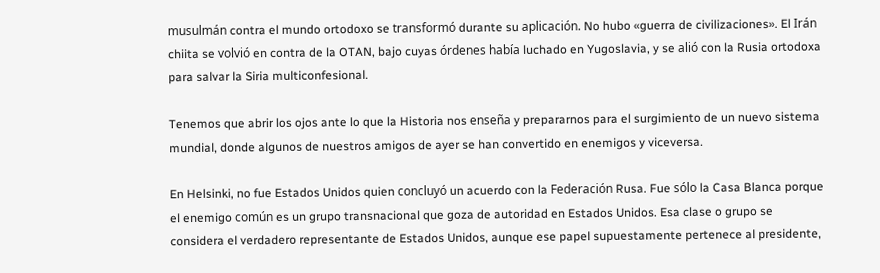musulmán contra el mundo ortodoxo se transformó durante su aplicación. No hubo «guerra de civilizaciones». El Irán chiita se volvió en contra de la OTAN, bajo cuyas órdenes había luchado en Yugoslavia, y se alió con la Rusia ortodoxa para salvar la Siria multiconfesional.

Tenemos que abrir los ojos ante lo que la Historia nos enseña y prepararnos para el surgimiento de un nuevo sistema mundial, donde algunos de nuestros amigos de ayer se han convertido en enemigos y viceversa.

En Helsinki, no fue Estados Unidos quien concluyó un acuerdo con la Federación Rusa. Fue sólo la Casa Blanca porque el enemigo común es un grupo transnacional que goza de autoridad en Estados Unidos. Esa clase o grupo se considera el verdadero representante de Estados Unidos, aunque ese papel supuestamente pertenece al presidente,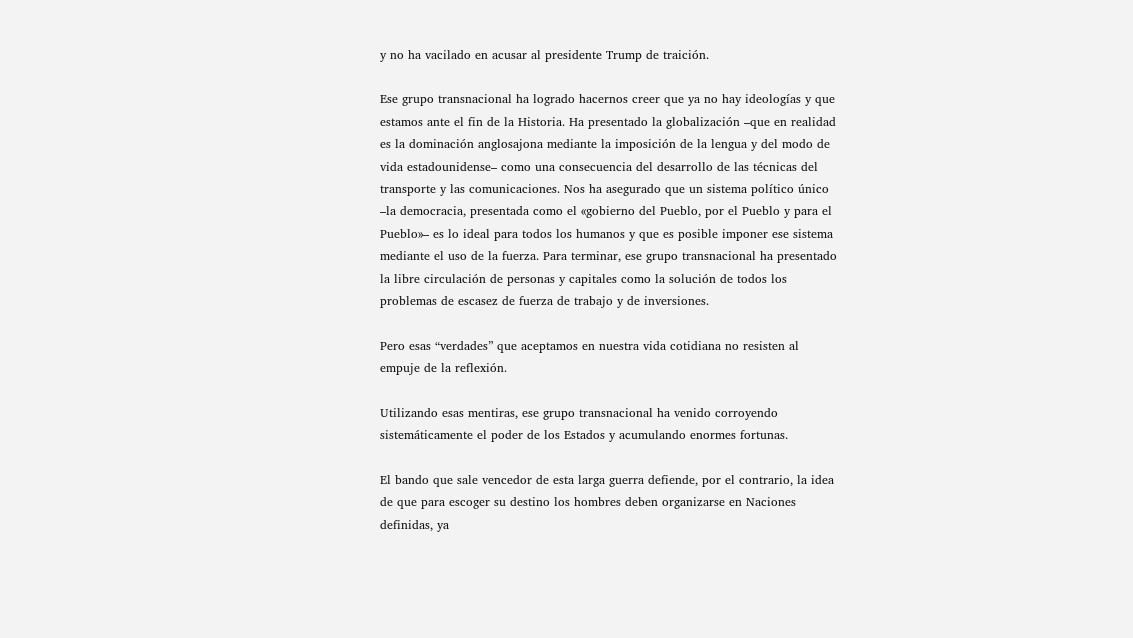y no ha vacilado en acusar al presidente Trump de traición.

Ese grupo transnacional ha logrado hacernos creer que ya no hay ideologías y que estamos ante el fin de la Historia. Ha presentado la globalización –que en realidad es la dominación anglosajona mediante la imposición de la lengua y del modo de vida estadounidense– como una consecuencia del desarrollo de las técnicas del transporte y las comunicaciones. Nos ha asegurado que un sistema político único –la democracia, presentada como el «gobierno del Pueblo, por el Pueblo y para el Pueblo»– es lo ideal para todos los humanos y que es posible imponer ese sistema mediante el uso de la fuerza. Para terminar, ese grupo transnacional ha presentado la libre circulación de personas y capitales como la solución de todos los problemas de escasez de fuerza de trabajo y de inversiones.

Pero esas “verdades” que aceptamos en nuestra vida cotidiana no resisten al empuje de la reflexión.

Utilizando esas mentiras, ese grupo transnacional ha venido corroyendo sistemáticamente el poder de los Estados y acumulando enormes fortunas.

El bando que sale vencedor de esta larga guerra defiende, por el contrario, la idea de que para escoger su destino los hombres deben organizarse en Naciones definidas, ya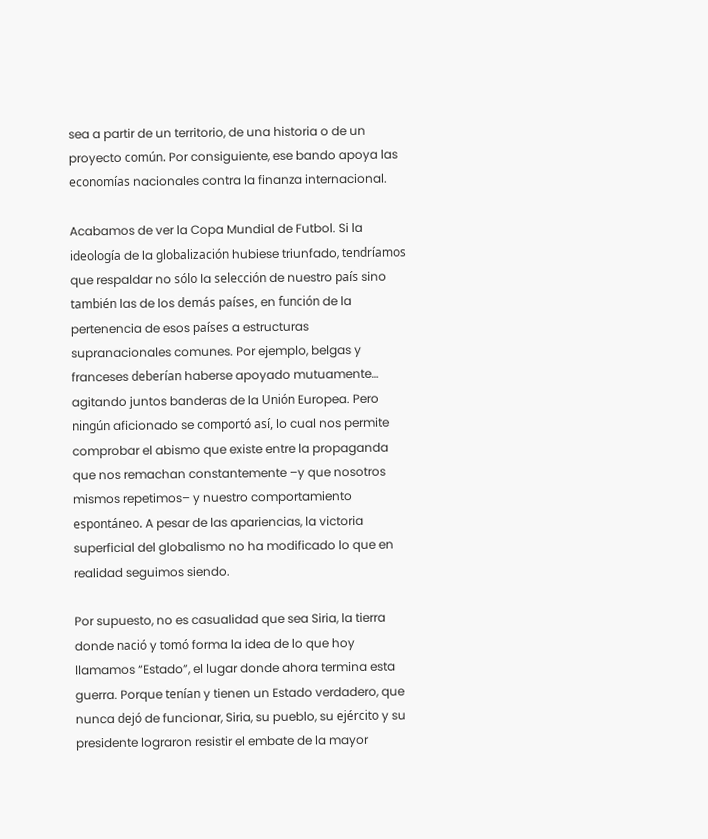sea a partir de un territorio, de una historia o de un proyecto común. Por consiguiente, ese bando apoya las economías nacionales contra la finanza internacional.

Acabamos de ver la Copa Mundial de Futbol. Si la ideología de la globalización hubiese triunfado, tendríamos que respaldar no sólo la selección de nuestro país sino también las de los demás países, en función de la pertenencia de esos países a estructuras supranacionales comunes. Por ejemplo, belgas y franceses deberían haberse apoyado mutuamente… agitando juntos banderas de la Unión Europea. Pero ningún aficionado se comportó así, lo cual nos permite comprobar el abismo que existe entre la propaganda que nos remachan constantemente –y que nosotros mismos repetimos– y nuestro comportamiento espontáneo. A pesar de las apariencias, la victoria superficial del globalismo no ha modificado lo que en realidad seguimos siendo.

Por supuesto, no es casualidad que sea Siria, la tierra donde nació y tomó forma la idea de lo que hoy llamamos “Estado”, el lugar donde ahora termina esta guerra. Porque tenían y tienen un Estado verdadero, que nunca dejó de funcionar, Siria, su pueblo, su ejército y su presidente lograron resistir el embate de la mayor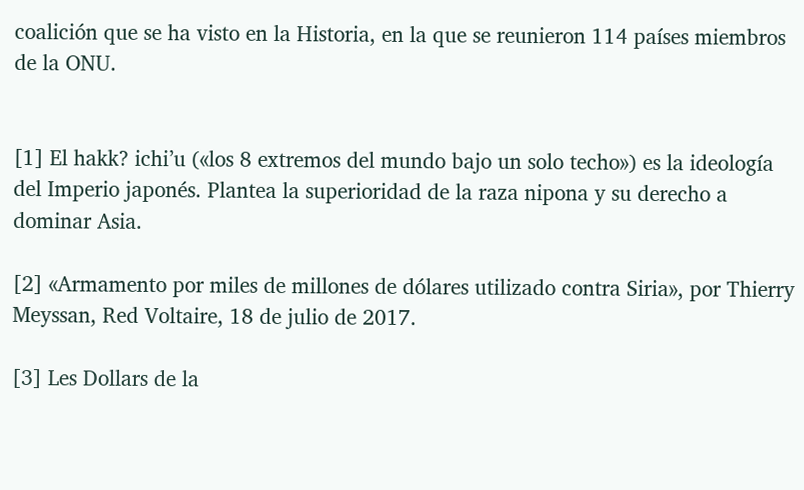coalición que se ha visto en la Historia, en la que se reunieron 114 países miembros de la ONU.


[1] El hakk? ichi’u («los 8 extremos del mundo bajo un solo techo») es la ideología del Imperio japonés. Plantea la superioridad de la raza nipona y su derecho a dominar Asia.

[2] «Armamento por miles de millones de dólares utilizado contra Siria», por Thierry Meyssan, Red Voltaire, 18 de julio de 2017.

[3] Les Dollars de la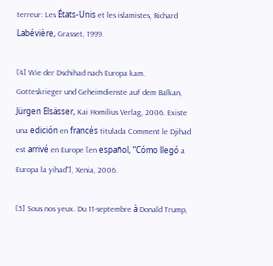terreur: Les États-Unis et les islamistes, Richard Labévière, Grasset, 1999.

[4] Wie der Dschihad nach Europa kam. Gotteskrieger und Geheimdienste auf dem Balkan, Jürgen Elsässer, Kai Homilius Verlag, 2006. Existe una edición en francés titulada Comment le Djihad est arrivé en Europe [en español, “Cómo llegó a Europa la yihad”], Xenia, 2006.

[5] Sous nos yeux. Du 11-septembre à Donald Trump,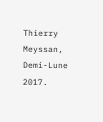Thierry Meyssan, Demi-Lune 2017.